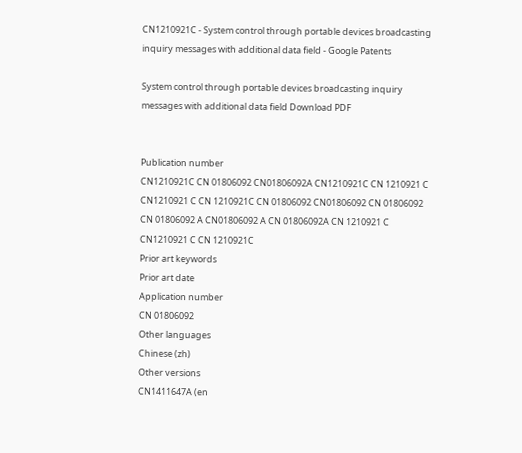CN1210921C - System control through portable devices broadcasting inquiry messages with additional data field - Google Patents

System control through portable devices broadcasting inquiry messages with additional data field Download PDF


Publication number
CN1210921C CN 01806092 CN01806092A CN1210921C CN 1210921 C CN1210921 C CN 1210921C CN 01806092 CN01806092 CN 01806092 CN 01806092 A CN01806092 A CN 01806092A CN 1210921 C CN1210921 C CN 1210921C
Prior art keywords
Prior art date
Application number
CN 01806092
Other languages
Chinese (zh)
Other versions
CN1411647A (en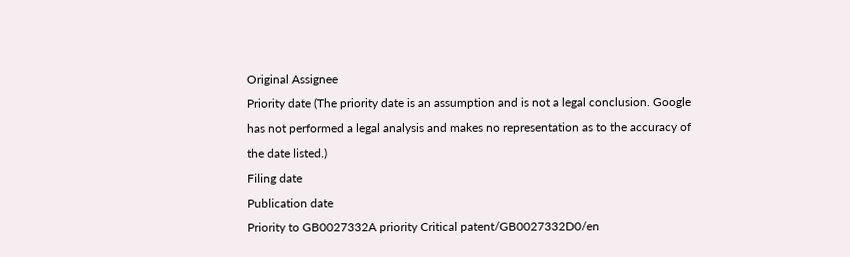Original Assignee
Priority date (The priority date is an assumption and is not a legal conclusion. Google has not performed a legal analysis and makes no representation as to the accuracy of the date listed.)
Filing date
Publication date
Priority to GB0027332A priority Critical patent/GB0027332D0/en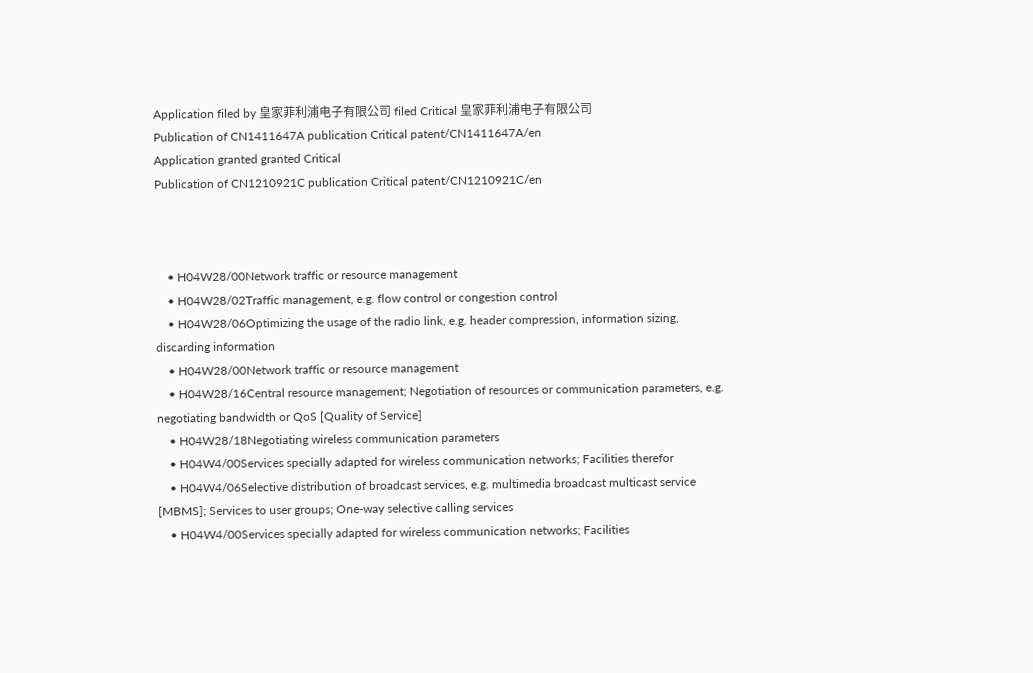Application filed by 皇家菲利浦电子有限公司 filed Critical 皇家菲利浦电子有限公司
Publication of CN1411647A publication Critical patent/CN1411647A/en
Application granted granted Critical
Publication of CN1210921C publication Critical patent/CN1210921C/en



    • H04W28/00Network traffic or resource management
    • H04W28/02Traffic management, e.g. flow control or congestion control
    • H04W28/06Optimizing the usage of the radio link, e.g. header compression, information sizing, discarding information
    • H04W28/00Network traffic or resource management
    • H04W28/16Central resource management; Negotiation of resources or communication parameters, e.g. negotiating bandwidth or QoS [Quality of Service]
    • H04W28/18Negotiating wireless communication parameters
    • H04W4/00Services specially adapted for wireless communication networks; Facilities therefor
    • H04W4/06Selective distribution of broadcast services, e.g. multimedia broadcast multicast service [MBMS]; Services to user groups; One-way selective calling services
    • H04W4/00Services specially adapted for wireless communication networks; Facilities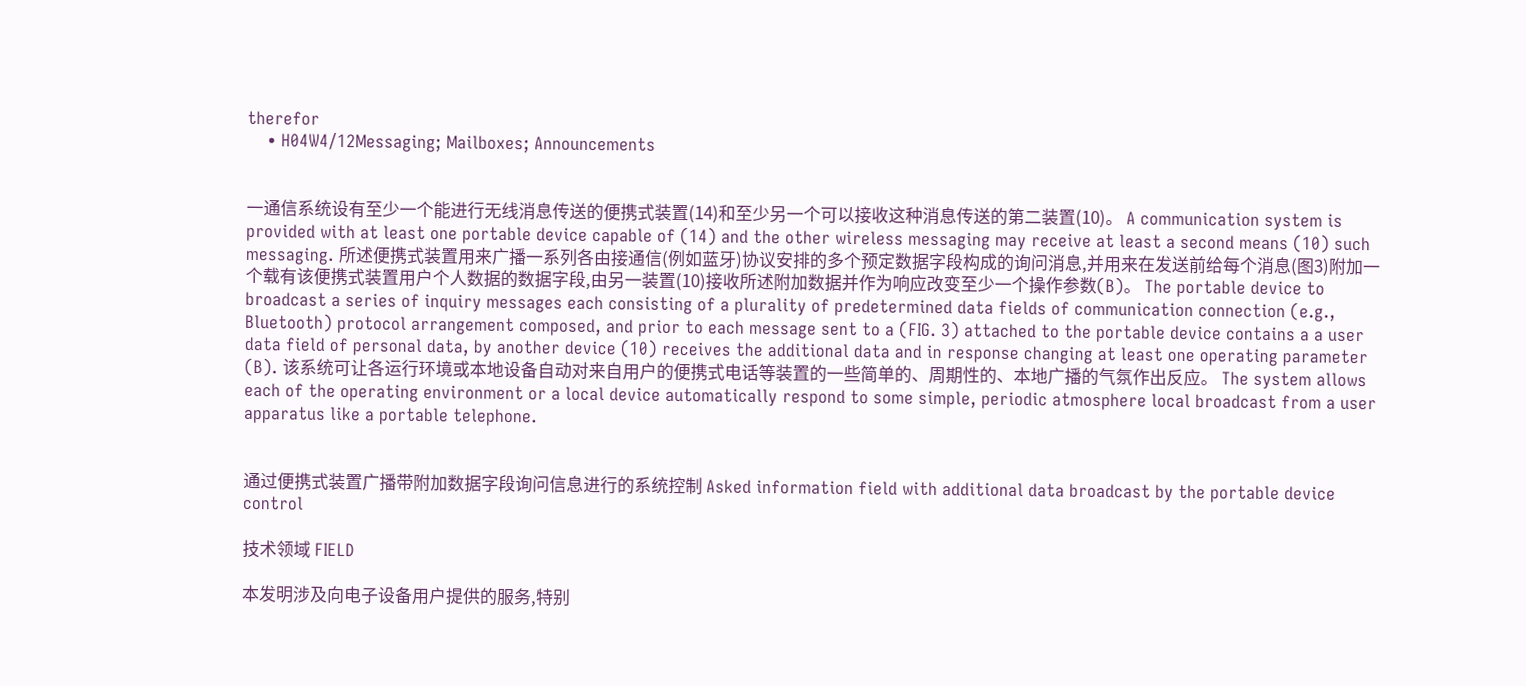therefor
    • H04W4/12Messaging; Mailboxes; Announcements


一通信系统设有至少一个能进行无线消息传送的便携式装置(14)和至少另一个可以接收这种消息传送的第二装置(10)。 A communication system is provided with at least one portable device capable of (14) and the other wireless messaging may receive at least a second means (10) such messaging. 所述便携式装置用来广播一系列各由接通信(例如蓝牙)协议安排的多个预定数据字段构成的询问消息,并用来在发送前给每个消息(图3)附加一个载有该便携式装置用户个人数据的数据字段,由另一装置(10)接收所述附加数据并作为响应改变至少一个操作参数(B)。 The portable device to broadcast a series of inquiry messages each consisting of a plurality of predetermined data fields of communication connection (e.g., Bluetooth) protocol arrangement composed, and prior to each message sent to a (FIG. 3) attached to the portable device contains a a user data field of personal data, by another device (10) receives the additional data and in response changing at least one operating parameter (B). 该系统可让各运行环境或本地设备自动对来自用户的便携式电话等装置的一些简单的、周期性的、本地广播的气氛作出反应。 The system allows each of the operating environment or a local device automatically respond to some simple, periodic atmosphere local broadcast from a user apparatus like a portable telephone.


通过便携式装置广播带附加数据字段询问信息进行的系统控制 Asked information field with additional data broadcast by the portable device control

技术领域 FIELD

本发明涉及向电子设备用户提供的服务,特别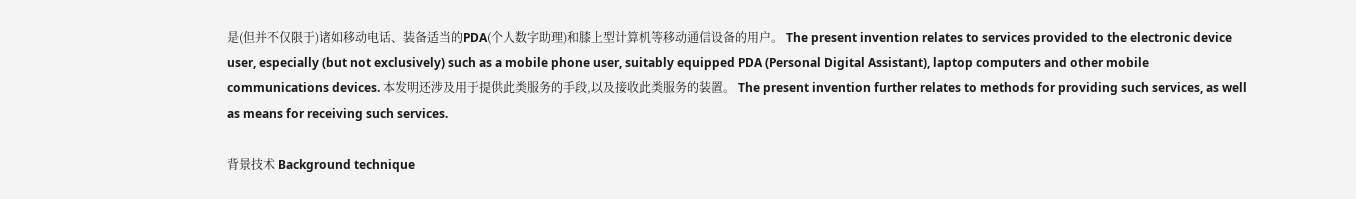是(但并不仅限于)诸如移动电话、装备适当的PDA(个人数字助理)和膝上型计算机等移动通信设备的用户。 The present invention relates to services provided to the electronic device user, especially (but not exclusively) such as a mobile phone user, suitably equipped PDA (Personal Digital Assistant), laptop computers and other mobile communications devices. 本发明还涉及用于提供此类服务的手段,以及接收此类服务的装置。 The present invention further relates to methods for providing such services, as well as means for receiving such services.

背景技术 Background technique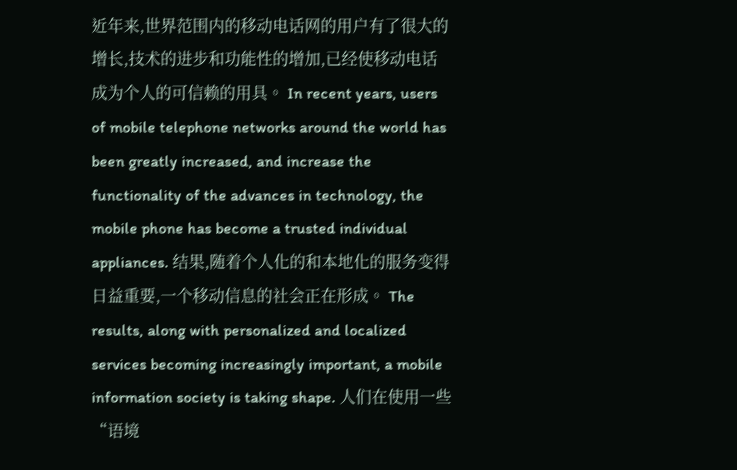近年来,世界范围内的移动电话网的用户有了很大的增长,技术的进步和功能性的增加,已经使移动电话成为个人的可信赖的用具。 In recent years, users of mobile telephone networks around the world has been greatly increased, and increase the functionality of the advances in technology, the mobile phone has become a trusted individual appliances. 结果,随着个人化的和本地化的服务变得日益重要,一个移动信息的社会正在形成。 The results, along with personalized and localized services becoming increasingly important, a mobile information society is taking shape. 人们在使用一些“语境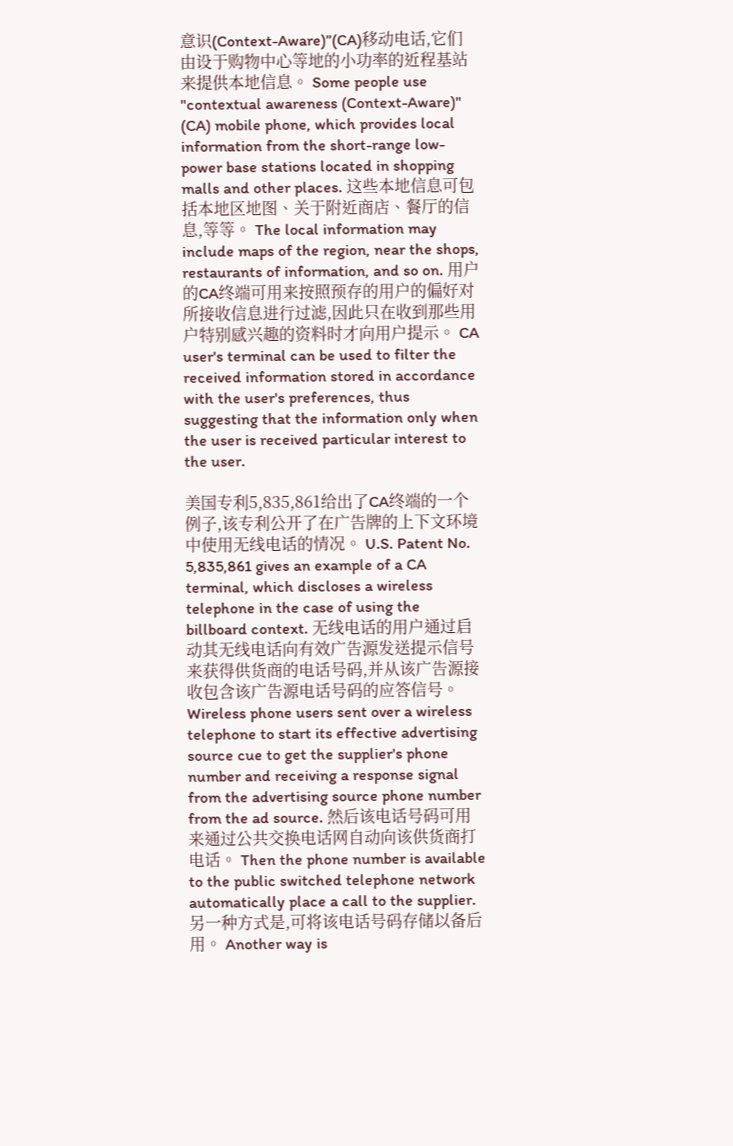意识(Context-Aware)”(CA)移动电话,它们由设于购物中心等地的小功率的近程基站来提供本地信息。 Some people use "contextual awareness (Context-Aware)" (CA) mobile phone, which provides local information from the short-range low-power base stations located in shopping malls and other places. 这些本地信息可包括本地区地图、关于附近商店、餐厅的信息,等等。 The local information may include maps of the region, near the shops, restaurants of information, and so on. 用户的CA终端可用来按照预存的用户的偏好对所接收信息进行过滤,因此只在收到那些用户特别感兴趣的资料时才向用户提示。 CA user's terminal can be used to filter the received information stored in accordance with the user's preferences, thus suggesting that the information only when the user is received particular interest to the user.

美国专利5,835,861给出了CA终端的一个例子,该专利公开了在广告牌的上下文环境中使用无线电话的情况。 U.S. Patent No. 5,835,861 gives an example of a CA terminal, which discloses a wireless telephone in the case of using the billboard context. 无线电话的用户通过启动其无线电话向有效广告源发送提示信号来获得供货商的电话号码,并从该广告源接收包含该广告源电话号码的应答信号。 Wireless phone users sent over a wireless telephone to start its effective advertising source cue to get the supplier's phone number and receiving a response signal from the advertising source phone number from the ad source. 然后该电话号码可用来通过公共交换电话网自动向该供货商打电话。 Then the phone number is available to the public switched telephone network automatically place a call to the supplier. 另一种方式是,可将该电话号码存储以备后用。 Another way is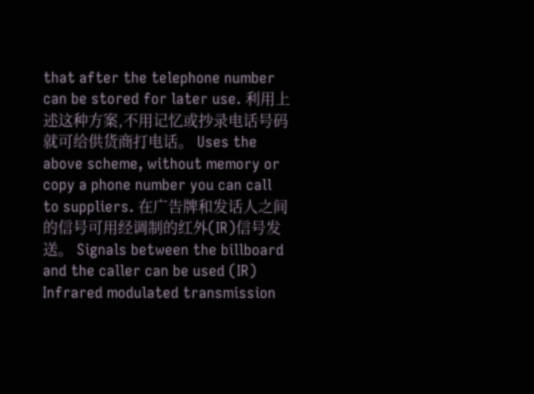that after the telephone number can be stored for later use. 利用上述这种方案,不用记忆或抄录电话号码就可给供货商打电话。 Uses the above scheme, without memory or copy a phone number you can call to suppliers. 在广告牌和发话人之间的信号可用经调制的红外(IR)信号发送。 Signals between the billboard and the caller can be used (IR) Infrared modulated transmission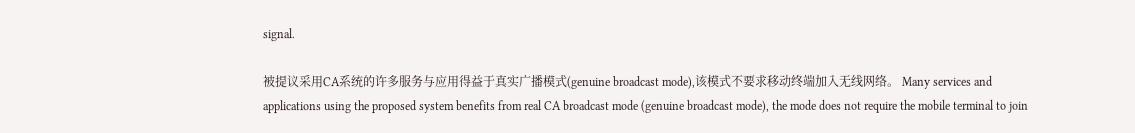signal.

被提议采用CA系统的许多服务与应用得益于真实广播模式(genuine broadcast mode),该模式不要求移动终端加入无线网络。 Many services and applications using the proposed system benefits from real CA broadcast mode (genuine broadcast mode), the mode does not require the mobile terminal to join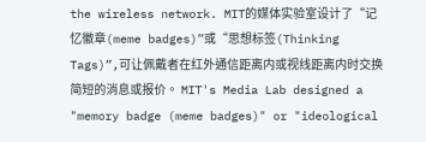the wireless network. MIT的媒体实验室设计了“记忆徽章(meme badges)”或“思想标签(Thinking Tags)”,可让佩戴者在红外通信距离内或视线距离内时交换简短的消息或报价。 MIT's Media Lab designed a "memory badge (meme badges)" or "ideological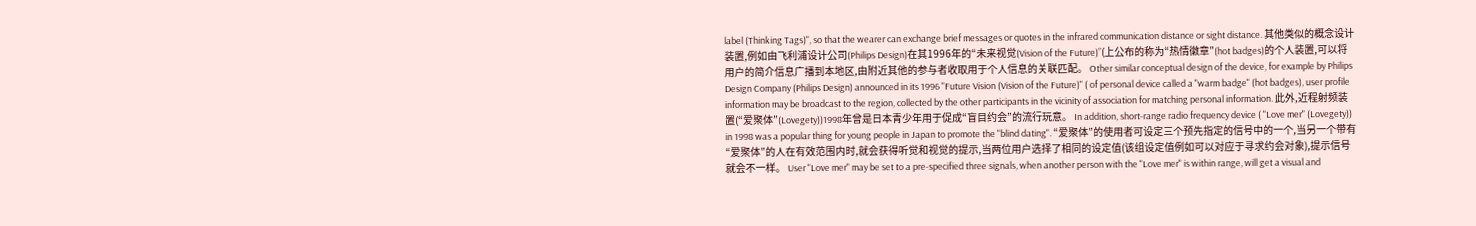label (Thinking Tags)", so that the wearer can exchange brief messages or quotes in the infrared communication distance or sight distance. 其他类似的概念设计装置,例如由飞利浦设计公司(Philips Design)在其1996年的“未来视觉(Vision of the Future)”(上公布的称为“热情徽章”(hot badges)的个人装置,可以将用户的简介信息广播到本地区,由附近其他的参与者收取用于个人信息的关联匹配。 Other similar conceptual design of the device, for example by Philips Design Company (Philips Design) announced in its 1996 "Future Vision (Vision of the Future)" ( of personal device called a "warm badge" (hot badges), user profile information may be broadcast to the region, collected by the other participants in the vicinity of association for matching personal information. 此外,近程射频装置(“爱聚体”(Lovegety))1998年曾是日本青少年用于促成“盲目约会”的流行玩意。 In addition, short-range radio frequency device ( "Love mer" (Lovegety)) in 1998 was a popular thing for young people in Japan to promote the "blind dating". “爱聚体”的使用者可设定三个预先指定的信号中的一个,当另一个带有“爱聚体”的人在有效范围内时,就会获得听觉和视觉的提示,当两位用户选择了相同的设定值(该组设定值例如可以对应于寻求约会对象),提示信号就会不一样。 User "Love mer" may be set to a pre-specified three signals, when another person with the "Love mer" is within range, will get a visual and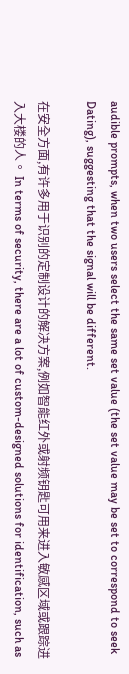audible prompts, when two users select the same set value (the set value may be set to correspond to seek Dating), suggesting that the signal will be different.

在安全方面,有许多用于识别的定制设计的解决方案,例如智能红外或射频钥匙可用来进入敏感区域或跟踪进入大楼的人。 In terms of security, there are a lot of custom-designed solutions for identification, such as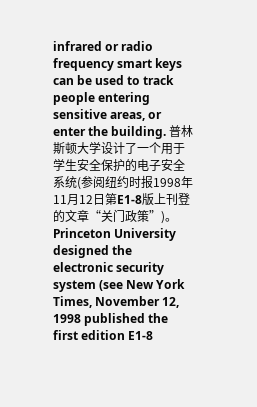infrared or radio frequency smart keys can be used to track people entering sensitive areas, or enter the building. 普林斯顿大学设计了一个用于学生安全保护的电子安全系统(参阅纽约时报1998年11月12日第E1-8版上刊登的文章“关门政策”)。 Princeton University designed the electronic security system (see New York Times, November 12, 1998 published the first edition E1-8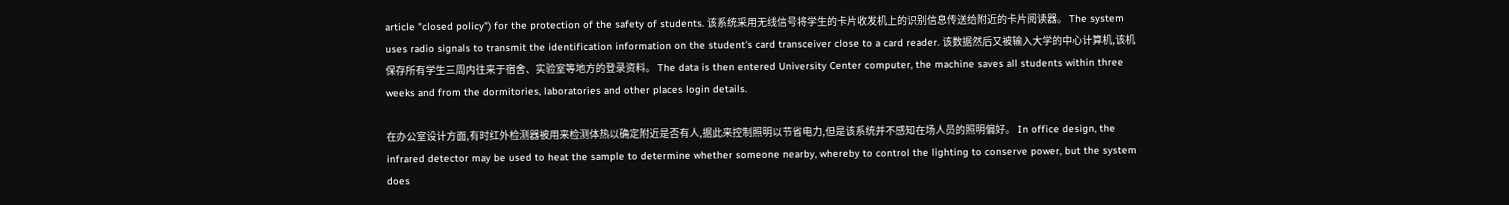article "closed policy") for the protection of the safety of students. 该系统采用无线信号将学生的卡片收发机上的识别信息传送给附近的卡片阅读器。 The system uses radio signals to transmit the identification information on the student's card transceiver close to a card reader. 该数据然后又被输入大学的中心计算机,该机保存所有学生三周内往来于宿舍、实验室等地方的登录资料。 The data is then entered University Center computer, the machine saves all students within three weeks and from the dormitories, laboratories and other places login details.

在办公室设计方面,有时红外检测器被用来检测体热以确定附近是否有人,据此来控制照明以节省电力,但是该系统并不感知在场人员的照明偏好。 In office design, the infrared detector may be used to heat the sample to determine whether someone nearby, whereby to control the lighting to conserve power, but the system does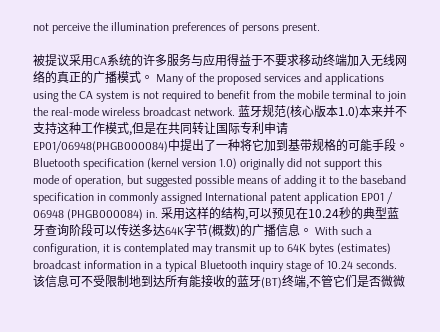not perceive the illumination preferences of persons present.

被提议采用CA系统的许多服务与应用得益于不要求移动终端加入无线网络的真正的广播模式。 Many of the proposed services and applications using the CA system is not required to benefit from the mobile terminal to join the real-mode wireless broadcast network. 蓝牙规范(核心版本1.0)本来并不支持这种工作模式,但是在共同转让国际专利申请EP01/06948(PHGB000084)中提出了一种将它加到基带规格的可能手段。 Bluetooth specification (kernel version 1.0) originally did not support this mode of operation, but suggested possible means of adding it to the baseband specification in commonly assigned International patent application EP01 / 06948 (PHGB000084) in. 采用这样的结构,可以预见在10.24秒的典型蓝牙查询阶段可以传送多达64K字节(概数)的广播信息。 With such a configuration, it is contemplated may transmit up to 64K bytes (estimates) broadcast information in a typical Bluetooth inquiry stage of 10.24 seconds. 该信息可不受限制地到达所有能接收的蓝牙(BT)终端,不管它们是否微微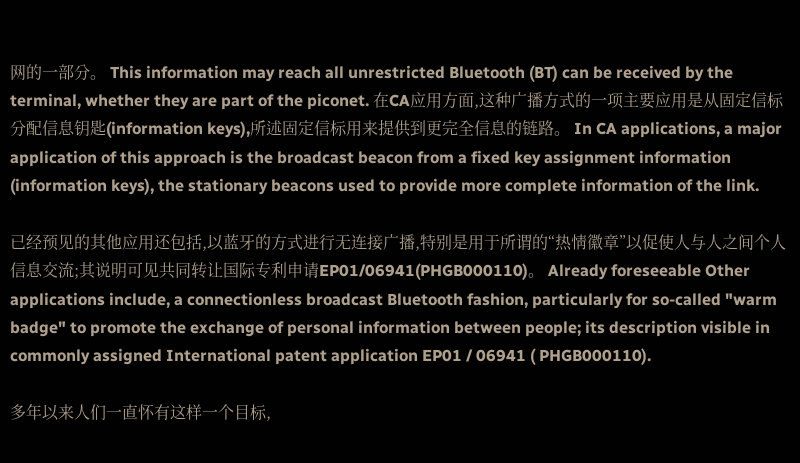网的一部分。 This information may reach all unrestricted Bluetooth (BT) can be received by the terminal, whether they are part of the piconet. 在CA应用方面,这种广播方式的一项主要应用是从固定信标分配信息钥匙(information keys),所述固定信标用来提供到更完全信息的链路。 In CA applications, a major application of this approach is the broadcast beacon from a fixed key assignment information (information keys), the stationary beacons used to provide more complete information of the link.

已经预见的其他应用还包括,以蓝牙的方式进行无连接广播,特别是用于所谓的“热情徽章”以促使人与人之间个人信息交流;其说明可见共同转让国际专利申请EP01/06941(PHGB000110)。 Already foreseeable Other applications include, a connectionless broadcast Bluetooth fashion, particularly for so-called "warm badge" to promote the exchange of personal information between people; its description visible in commonly assigned International patent application EP01 / 06941 ( PHGB000110).

多年以来人们一直怀有这样一个目标,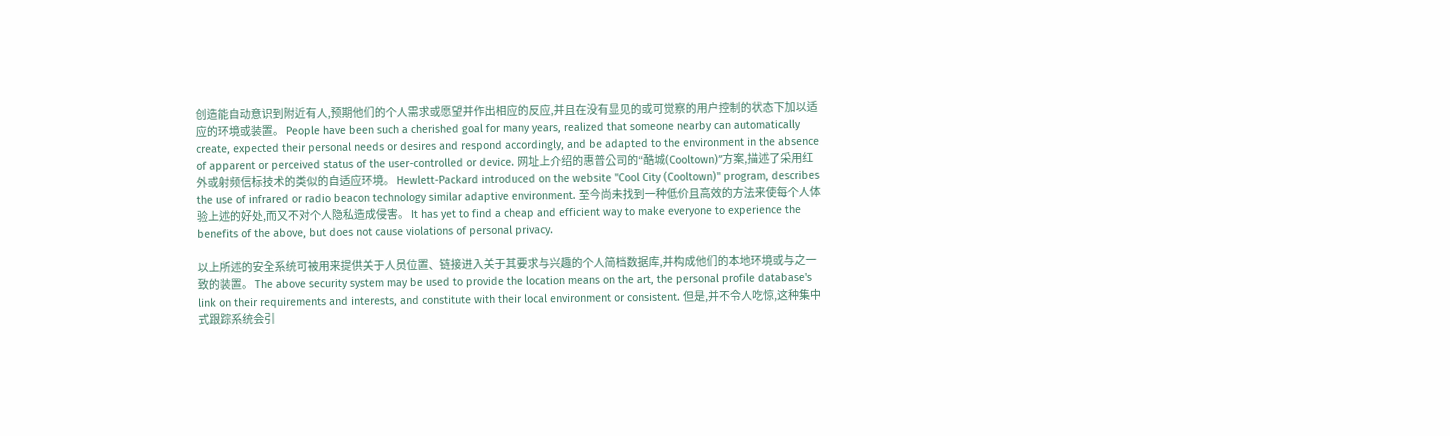创造能自动意识到附近有人,预期他们的个人需求或愿望并作出相应的反应,并且在没有显见的或可觉察的用户控制的状态下加以适应的环境或装置。 People have been such a cherished goal for many years, realized that someone nearby can automatically create, expected their personal needs or desires and respond accordingly, and be adapted to the environment in the absence of apparent or perceived status of the user-controlled or device. 网址上介绍的惠普公司的“酷城(Cooltown)”方案,描述了采用红外或射频信标技术的类似的自适应环境。 Hewlett-Packard introduced on the website "Cool City (Cooltown)" program, describes the use of infrared or radio beacon technology similar adaptive environment. 至今尚未找到一种低价且高效的方法来使每个人体验上述的好处,而又不对个人隐私造成侵害。 It has yet to find a cheap and efficient way to make everyone to experience the benefits of the above, but does not cause violations of personal privacy.

以上所述的安全系统可被用来提供关于人员位置、链接进入关于其要求与兴趣的个人简档数据库,并构成他们的本地环境或与之一致的装置。 The above security system may be used to provide the location means on the art, the personal profile database's link on their requirements and interests, and constitute with their local environment or consistent. 但是,并不令人吃惊,这种集中式跟踪系统会引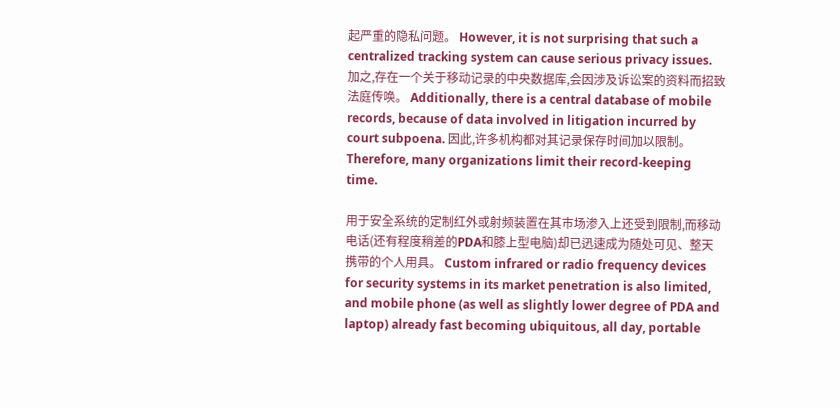起严重的隐私问题。 However, it is not surprising that such a centralized tracking system can cause serious privacy issues. 加之,存在一个关于移动记录的中央数据库,会因涉及诉讼案的资料而招致法庭传唤。 Additionally, there is a central database of mobile records, because of data involved in litigation incurred by court subpoena. 因此,许多机构都对其记录保存时间加以限制。 Therefore, many organizations limit their record-keeping time.

用于安全系统的定制红外或射频装置在其市场渗入上还受到限制,而移动电话(还有程度稍差的PDA和膝上型电脑)却已迅速成为随处可见、整天携带的个人用具。 Custom infrared or radio frequency devices for security systems in its market penetration is also limited, and mobile phone (as well as slightly lower degree of PDA and laptop) already fast becoming ubiquitous, all day, portable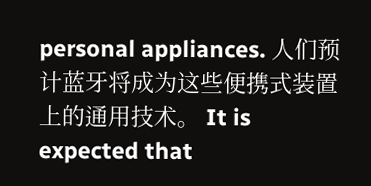personal appliances. 人们预计蓝牙将成为这些便携式装置上的通用技术。 It is expected that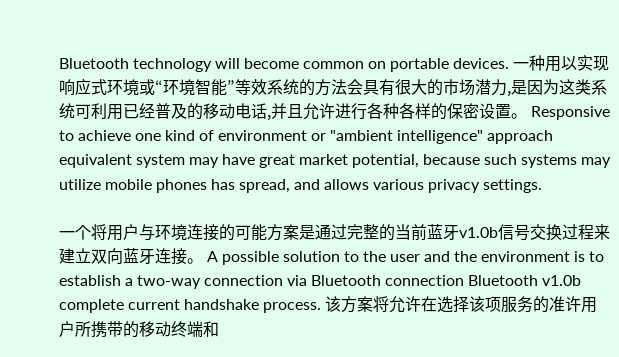Bluetooth technology will become common on portable devices. 一种用以实现响应式环境或“环境智能”等效系统的方法会具有很大的市场潜力,是因为这类系统可利用已经普及的移动电话,并且允许进行各种各样的保密设置。 Responsive to achieve one kind of environment or "ambient intelligence" approach equivalent system may have great market potential, because such systems may utilize mobile phones has spread, and allows various privacy settings.

一个将用户与环境连接的可能方案是通过完整的当前蓝牙v1.0b信号交换过程来建立双向蓝牙连接。 A possible solution to the user and the environment is to establish a two-way connection via Bluetooth connection Bluetooth v1.0b complete current handshake process. 该方案将允许在选择该项服务的准许用户所携带的移动终端和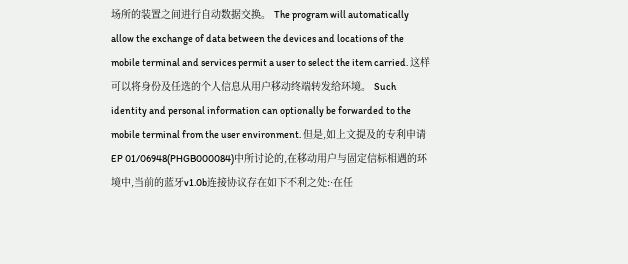场所的装置之间进行自动数据交换。 The program will automatically allow the exchange of data between the devices and locations of the mobile terminal and services permit a user to select the item carried. 这样可以将身份及任选的个人信息从用户移动终端转发给环境。 Such identity and personal information can optionally be forwarded to the mobile terminal from the user environment. 但是,如上文提及的专利申请EP 01/06948(PHGB000084)中所讨论的,在移动用户与固定信标相遇的环境中,当前的蓝牙v1.0b连接协议存在如下不利之处:·在任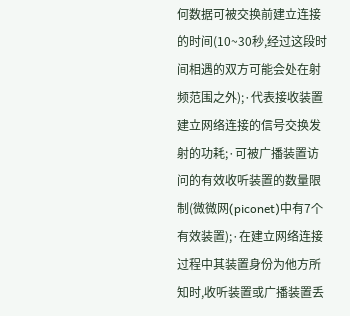何数据可被交换前建立连接的时间(10~30秒,经过这段时间相遇的双方可能会处在射频范围之外);·代表接收装置建立网络连接的信号交换发射的功耗;·可被广播装置访问的有效收听装置的数量限制(微微网(piconet)中有7个有效装置);·在建立网络连接过程中其装置身份为他方所知时,收听装置或广播装置丢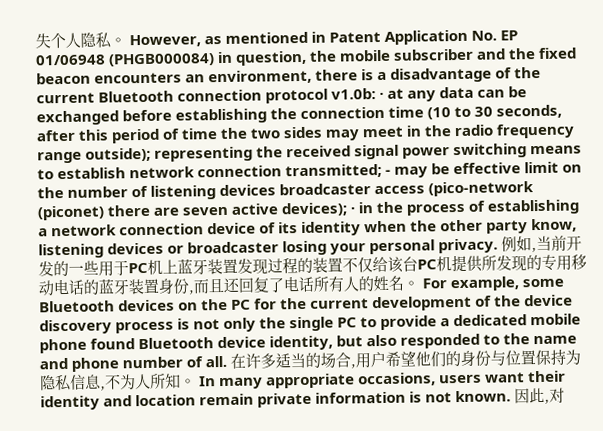失个人隐私。 However, as mentioned in Patent Application No. EP 01/06948 (PHGB000084) in question, the mobile subscriber and the fixed beacon encounters an environment, there is a disadvantage of the current Bluetooth connection protocol v1.0b: · at any data can be exchanged before establishing the connection time (10 to 30 seconds, after this period of time the two sides may meet in the radio frequency range outside); representing the received signal power switching means to establish network connection transmitted; - may be effective limit on the number of listening devices broadcaster access (pico-network (piconet) there are seven active devices); · in the process of establishing a network connection device of its identity when the other party know, listening devices or broadcaster losing your personal privacy. 例如,当前开发的一些用于PC机上蓝牙装置发现过程的装置不仅给该台PC机提供所发现的专用移动电话的蓝牙装置身份,而且还回复了电话所有人的姓名。 For example, some Bluetooth devices on the PC for the current development of the device discovery process is not only the single PC to provide a dedicated mobile phone found Bluetooth device identity, but also responded to the name and phone number of all. 在许多适当的场合,用户希望他们的身份与位置保持为隐私信息,不为人所知。 In many appropriate occasions, users want their identity and location remain private information is not known. 因此,对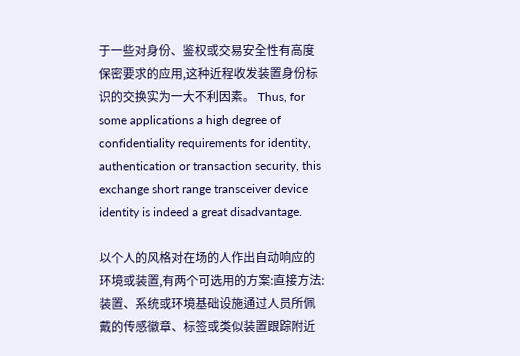于一些对身份、鉴权或交易安全性有高度保密要求的应用,这种近程收发装置身份标识的交换实为一大不利因素。 Thus, for some applications a high degree of confidentiality requirements for identity, authentication or transaction security, this exchange short range transceiver device identity is indeed a great disadvantage.

以个人的风格对在场的人作出自动响应的环境或装置,有两个可选用的方案:直接方法:装置、系统或环境基础设施通过人员所佩戴的传感徽章、标签或类似装置跟踪附近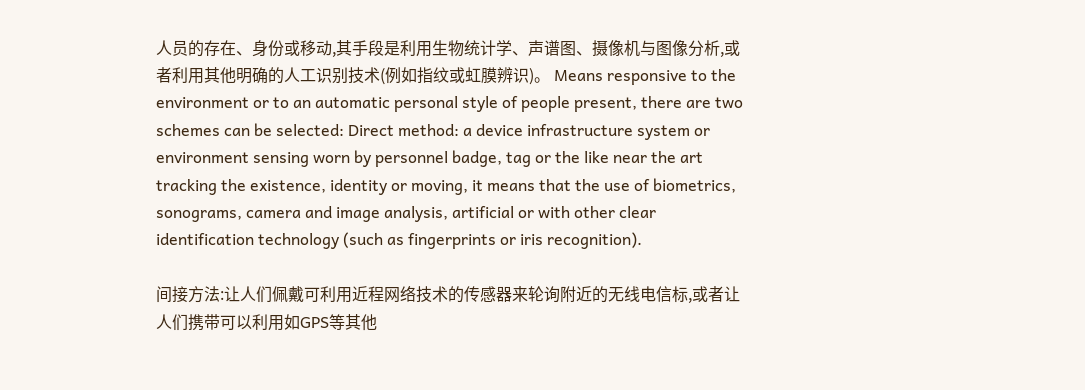人员的存在、身份或移动,其手段是利用生物统计学、声谱图、摄像机与图像分析,或者利用其他明确的人工识别技术(例如指纹或虹膜辨识)。 Means responsive to the environment or to an automatic personal style of people present, there are two schemes can be selected: Direct method: a device infrastructure system or environment sensing worn by personnel badge, tag or the like near the art tracking the existence, identity or moving, it means that the use of biometrics, sonograms, camera and image analysis, artificial or with other clear identification technology (such as fingerprints or iris recognition).

间接方法:让人们佩戴可利用近程网络技术的传感器来轮询附近的无线电信标,或者让人们携带可以利用如GPS等其他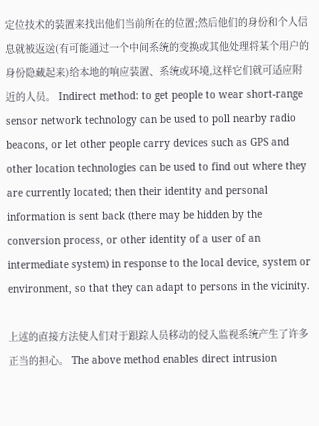定位技术的装置来找出他们当前所在的位置;然后他们的身份和个人信息就被返送(有可能通过一个中间系统的变换或其他处理将某个用户的身份隐藏起来)给本地的响应装置、系统或环境,这样它们就可适应附近的人员。 Indirect method: to get people to wear short-range sensor network technology can be used to poll nearby radio beacons, or let other people carry devices such as GPS and other location technologies can be used to find out where they are currently located; then their identity and personal information is sent back (there may be hidden by the conversion process, or other identity of a user of an intermediate system) in response to the local device, system or environment, so that they can adapt to persons in the vicinity.

上述的直接方法使人们对于跟踪人员移动的侵入监视系统产生了许多正当的担心。 The above method enables direct intrusion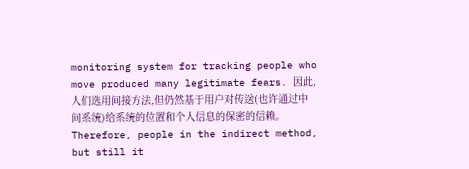monitoring system for tracking people who move produced many legitimate fears. 因此,人们选用间接方法,但仍然基于用户对传送(也许通过中间系统)给系统的位置和个人信息的保密的信赖。 Therefore, people in the indirect method, but still it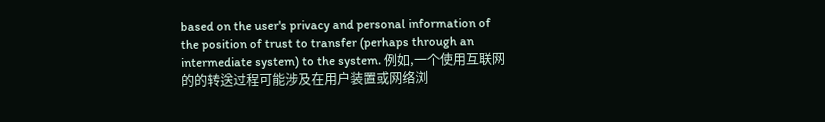based on the user's privacy and personal information of the position of trust to transfer (perhaps through an intermediate system) to the system. 例如,一个使用互联网的的转送过程可能涉及在用户装置或网络浏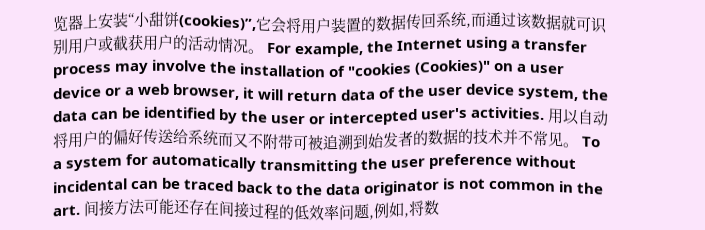览器上安装“小甜饼(cookies)”,它会将用户装置的数据传回系统,而通过该数据就可识别用户或截获用户的活动情况。 For example, the Internet using a transfer process may involve the installation of "cookies (Cookies)" on a user device or a web browser, it will return data of the user device system, the data can be identified by the user or intercepted user's activities. 用以自动将用户的偏好传送给系统而又不附带可被追溯到始发者的数据的技术并不常见。 To a system for automatically transmitting the user preference without incidental can be traced back to the data originator is not common in the art. 间接方法可能还存在间接过程的低效率问题,例如,将数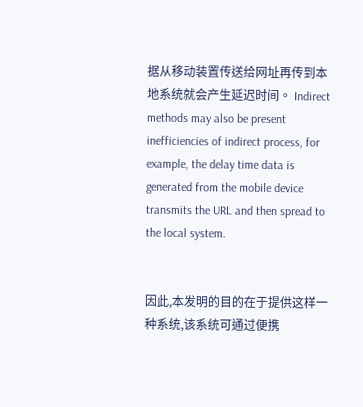据从移动装置传送给网址再传到本地系统就会产生延迟时间。 Indirect methods may also be present inefficiencies of indirect process, for example, the delay time data is generated from the mobile device transmits the URL and then spread to the local system.


因此,本发明的目的在于提供这样一种系统,该系统可通过便携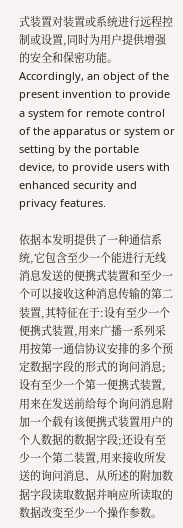式装置对装置或系统进行远程控制或设置,同时为用户提供增强的安全和保密功能。 Accordingly, an object of the present invention to provide a system for remote control of the apparatus or system or setting by the portable device, to provide users with enhanced security and privacy features.

依据本发明提供了一种通信系统,它包含至少一个能进行无线消息发送的便携式装置和至少一个可以接收这种消息传输的第二装置,其特征在于:设有至少一个便携式装置,用来广播一系列采用按第一通信协议安排的多个预定数据字段的形式的询问消息;设有至少一个第一便携式装置,用来在发送前给每个询问消息附加一个载有该便携式装置用户的个人数据的数据字段;还设有至少一个第二装置,用来接收所发送的询问消息、从所述的附加数据字段读取数据并响应所读取的数据改变至少一个操作参数。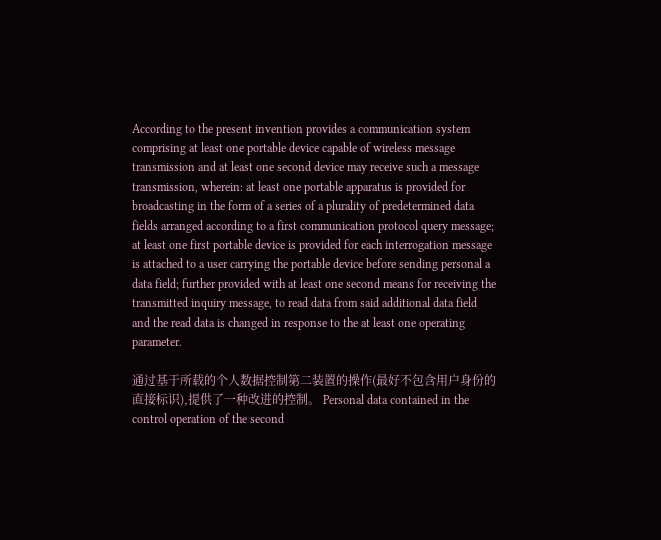According to the present invention provides a communication system comprising at least one portable device capable of wireless message transmission and at least one second device may receive such a message transmission, wherein: at least one portable apparatus is provided for broadcasting in the form of a series of a plurality of predetermined data fields arranged according to a first communication protocol query message; at least one first portable device is provided for each interrogation message is attached to a user carrying the portable device before sending personal a data field; further provided with at least one second means for receiving the transmitted inquiry message, to read data from said additional data field and the read data is changed in response to the at least one operating parameter.

通过基于所载的个人数据控制第二装置的操作(最好不包含用户身份的直接标识),提供了一种改进的控制。 Personal data contained in the control operation of the second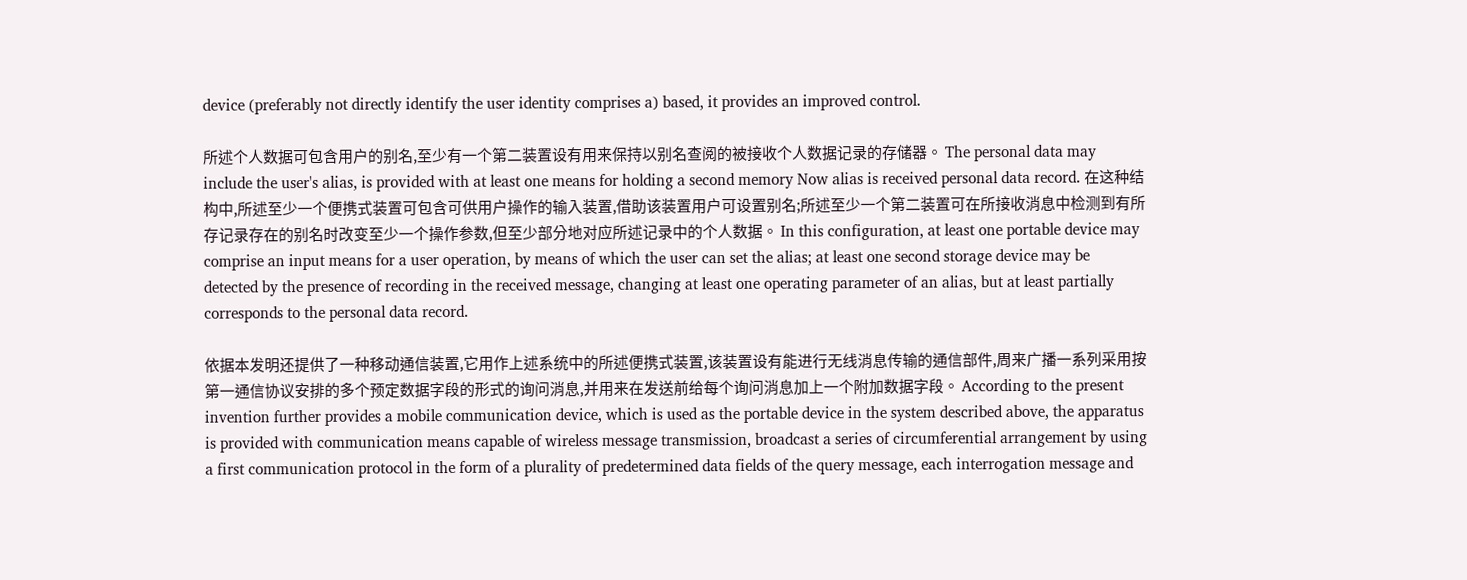device (preferably not directly identify the user identity comprises a) based, it provides an improved control.

所述个人数据可包含用户的别名,至少有一个第二装置设有用来保持以别名查阅的被接收个人数据记录的存储器。 The personal data may include the user's alias, is provided with at least one means for holding a second memory Now alias is received personal data record. 在这种结构中,所述至少一个便携式装置可包含可供用户操作的输入装置,借助该装置用户可设置别名;所述至少一个第二装置可在所接收消息中检测到有所存记录存在的别名时改变至少一个操作参数,但至少部分地对应所述记录中的个人数据。 In this configuration, at least one portable device may comprise an input means for a user operation, by means of which the user can set the alias; at least one second storage device may be detected by the presence of recording in the received message, changing at least one operating parameter of an alias, but at least partially corresponds to the personal data record.

依据本发明还提供了一种移动通信装置,它用作上述系统中的所述便携式装置,该装置设有能进行无线消息传输的通信部件,周来广播一系列采用按第一通信协议安排的多个预定数据字段的形式的询问消息,并用来在发送前给每个询问消息加上一个附加数据字段。 According to the present invention further provides a mobile communication device, which is used as the portable device in the system described above, the apparatus is provided with communication means capable of wireless message transmission, broadcast a series of circumferential arrangement by using a first communication protocol in the form of a plurality of predetermined data fields of the query message, each interrogation message and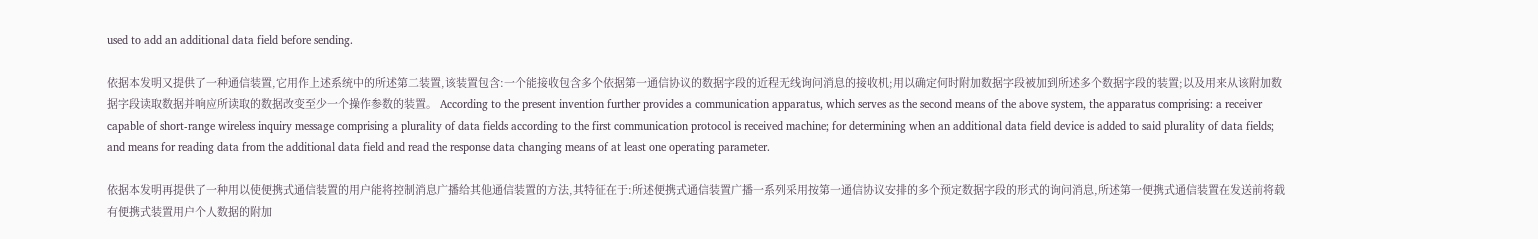used to add an additional data field before sending.

依据本发明又提供了一种通信装置,它用作上述系统中的所述第二装置,该装置包含:一个能接收包含多个依据第一通信协议的数据字段的近程无线询问消息的接收机;用以确定何时附加数据字段被加到所述多个数据字段的装置;以及用来从该附加数据字段读取数据并响应所读取的数据改变至少一个操作参数的装置。 According to the present invention further provides a communication apparatus, which serves as the second means of the above system, the apparatus comprising: a receiver capable of short-range wireless inquiry message comprising a plurality of data fields according to the first communication protocol is received machine; for determining when an additional data field device is added to said plurality of data fields; and means for reading data from the additional data field and read the response data changing means of at least one operating parameter.

依据本发明再提供了一种用以使便携式通信装置的用户能将控制消息广播给其他通信装置的方法,其特征在于:所述便携式通信装置广播一系列采用按第一通信协议安排的多个预定数据字段的形式的询问消息,所述第一便携式通信装置在发送前将载有便携式装置用户个人数据的附加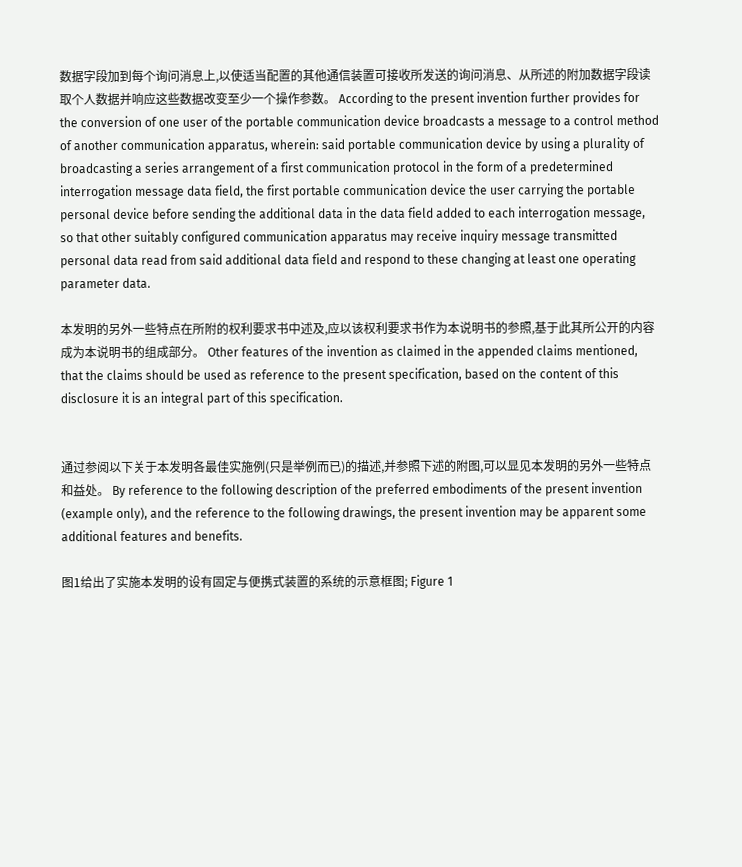数据字段加到每个询问消息上,以使适当配置的其他通信装置可接收所发送的询问消息、从所述的附加数据字段读取个人数据并响应这些数据改变至少一个操作参数。 According to the present invention further provides for the conversion of one user of the portable communication device broadcasts a message to a control method of another communication apparatus, wherein: said portable communication device by using a plurality of broadcasting a series arrangement of a first communication protocol in the form of a predetermined interrogation message data field, the first portable communication device the user carrying the portable personal device before sending the additional data in the data field added to each interrogation message, so that other suitably configured communication apparatus may receive inquiry message transmitted personal data read from said additional data field and respond to these changing at least one operating parameter data.

本发明的另外一些特点在所附的权利要求书中述及,应以该权利要求书作为本说明书的参照,基于此其所公开的内容成为本说明书的组成部分。 Other features of the invention as claimed in the appended claims mentioned, that the claims should be used as reference to the present specification, based on the content of this disclosure it is an integral part of this specification.


通过参阅以下关于本发明各最佳实施例(只是举例而已)的描述,并参照下述的附图,可以显见本发明的另外一些特点和益处。 By reference to the following description of the preferred embodiments of the present invention (example only), and the reference to the following drawings, the present invention may be apparent some additional features and benefits.

图1给出了实施本发明的设有固定与便携式装置的系统的示意框图; Figure 1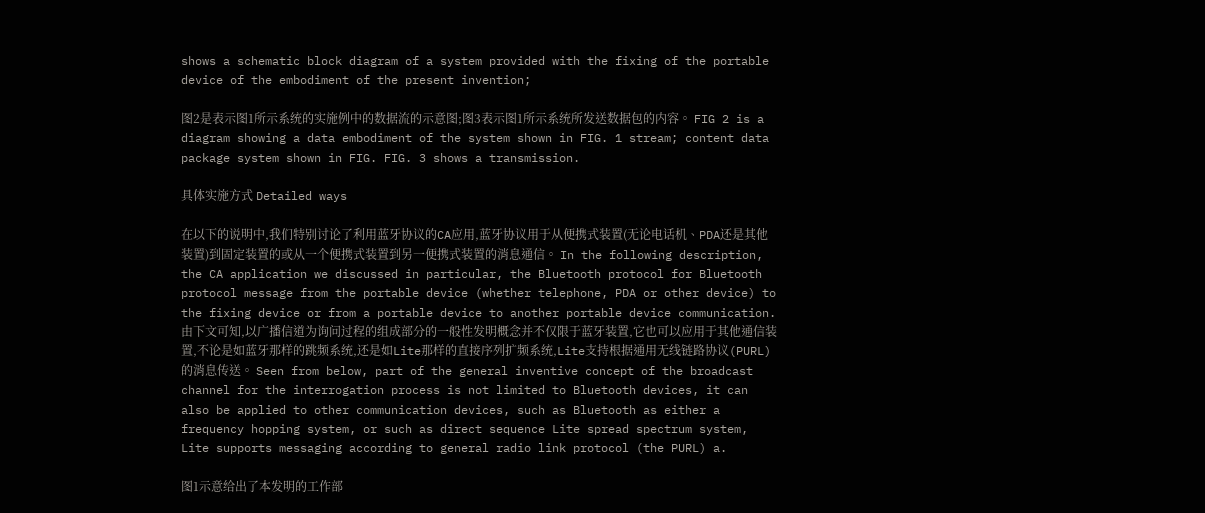shows a schematic block diagram of a system provided with the fixing of the portable device of the embodiment of the present invention;

图2是表示图1所示系统的实施例中的数据流的示意图;图3表示图1所示系统所发送数据包的内容。 FIG 2 is a diagram showing a data embodiment of the system shown in FIG. 1 stream; content data package system shown in FIG. FIG. 3 shows a transmission.

具体实施方式 Detailed ways

在以下的说明中,我们特别讨论了利用蓝牙协议的CA应用,蓝牙协议用于从便携式装置(无论电话机、PDA还是其他装置)到固定装置的或从一个便携式装置到另一便携式装置的消息通信。 In the following description, the CA application we discussed in particular, the Bluetooth protocol for Bluetooth protocol message from the portable device (whether telephone, PDA or other device) to the fixing device or from a portable device to another portable device communication. 由下文可知,以广播信道为询问过程的组成部分的一般性发明概念并不仅限于蓝牙装置,它也可以应用于其他通信装置,不论是如蓝牙那样的跳频系统,还是如Lite那样的直接序列扩频系统,Lite支持根据通用无线链路协议(PURL)的消息传送。 Seen from below, part of the general inventive concept of the broadcast channel for the interrogation process is not limited to Bluetooth devices, it can also be applied to other communication devices, such as Bluetooth as either a frequency hopping system, or such as direct sequence Lite spread spectrum system, Lite supports messaging according to general radio link protocol (the PURL) a.

图1示意给出了本发明的工作部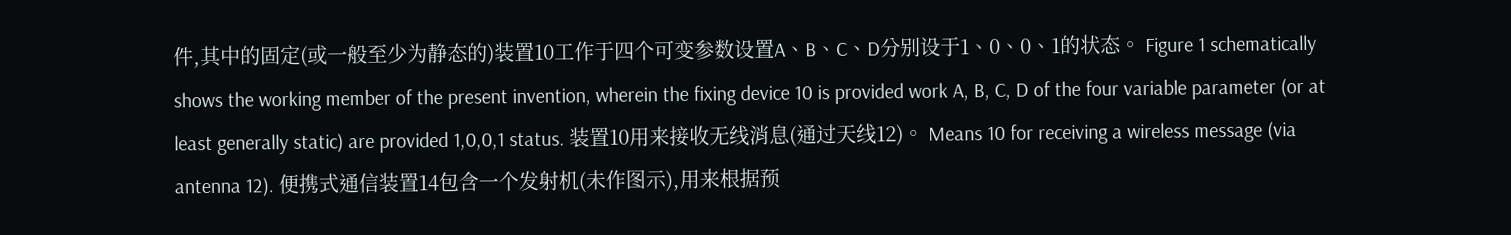件,其中的固定(或一般至少为静态的)装置10工作于四个可变参数设置A、B、C、D分别设于1、0、0、1的状态。 Figure 1 schematically shows the working member of the present invention, wherein the fixing device 10 is provided work A, B, C, D of the four variable parameter (or at least generally static) are provided 1,0,0,1 status. 装置10用来接收无线消息(通过天线12)。 Means 10 for receiving a wireless message (via antenna 12). 便携式通信装置14包含一个发射机(未作图示),用来根据预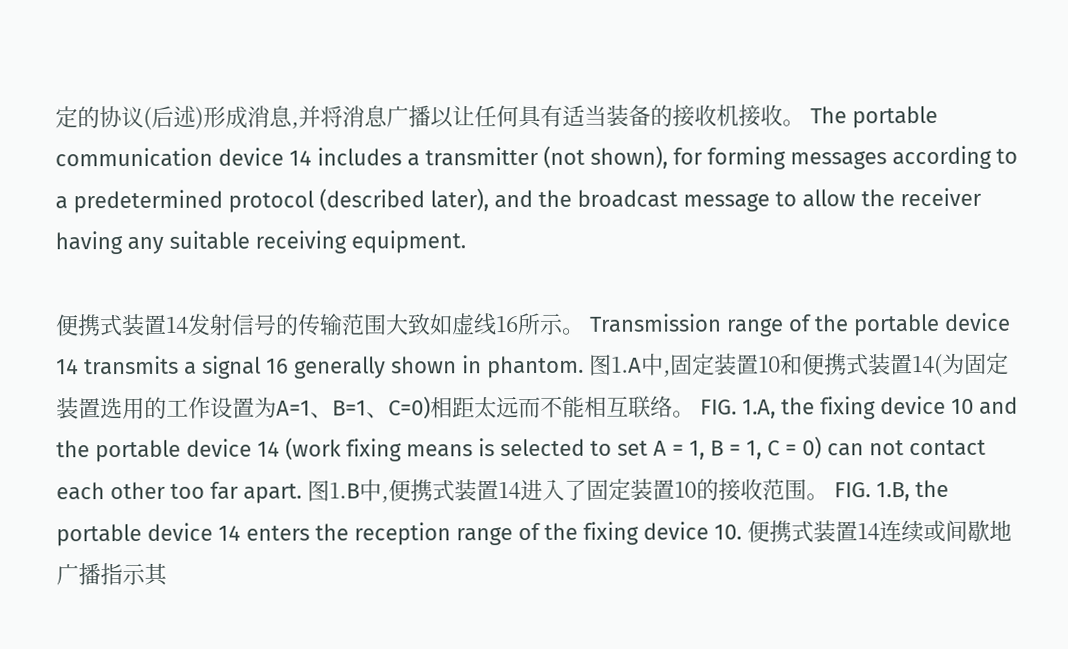定的协议(后述)形成消息,并将消息广播以让任何具有适当装备的接收机接收。 The portable communication device 14 includes a transmitter (not shown), for forming messages according to a predetermined protocol (described later), and the broadcast message to allow the receiver having any suitable receiving equipment.

便携式装置14发射信号的传输范围大致如虚线16所示。 Transmission range of the portable device 14 transmits a signal 16 generally shown in phantom. 图1.A中,固定装置10和便携式装置14(为固定装置选用的工作设置为A=1、B=1、C=0)相距太远而不能相互联络。 FIG. 1.A, the fixing device 10 and the portable device 14 (work fixing means is selected to set A = 1, B = 1, C = 0) can not contact each other too far apart. 图1.B中,便携式装置14进入了固定装置10的接收范围。 FIG. 1.B, the portable device 14 enters the reception range of the fixing device 10. 便携式装置14连续或间歇地广播指示其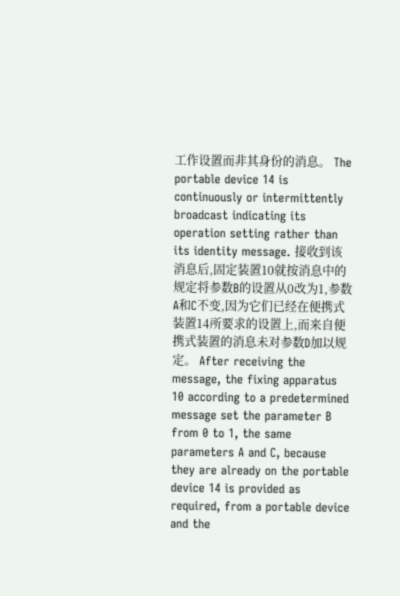工作设置而非其身份的消息。 The portable device 14 is continuously or intermittently broadcast indicating its operation setting rather than its identity message. 接收到该消息后,固定装置10就按消息中的规定将参数B的设置从0改为1,参数A和C不变,因为它们已经在便携式装置14所要求的设置上,而来自便携式装置的消息未对参数D加以规定。 After receiving the message, the fixing apparatus 10 according to a predetermined message set the parameter B from 0 to 1, the same parameters A and C, because they are already on the portable device 14 is provided as required, from a portable device and the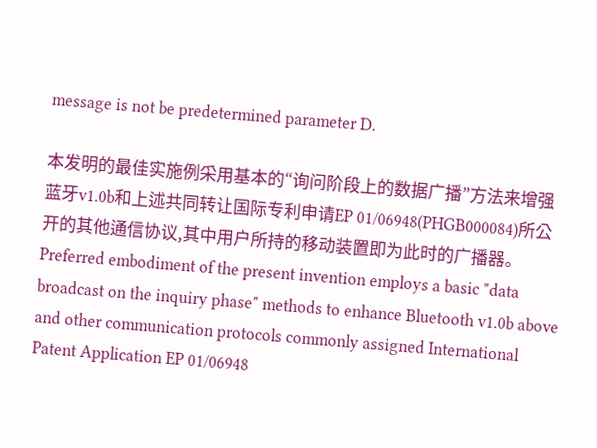message is not be predetermined parameter D.

本发明的最佳实施例采用基本的“询问阶段上的数据广播”方法来增强蓝牙v1.0b和上述共同转让国际专利申请EP 01/06948(PHGB000084)所公开的其他通信协议,其中用户所持的移动装置即为此时的广播器。 Preferred embodiment of the present invention employs a basic "data broadcast on the inquiry phase" methods to enhance Bluetooth v1.0b above and other communication protocols commonly assigned International Patent Application EP 01/06948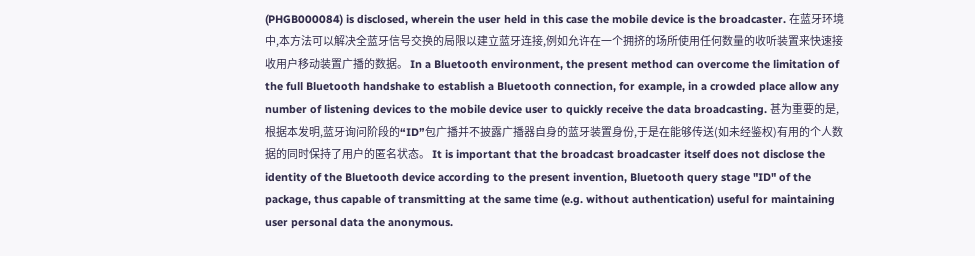(PHGB000084) is disclosed, wherein the user held in this case the mobile device is the broadcaster. 在蓝牙环境中,本方法可以解决全蓝牙信号交换的局限以建立蓝牙连接,例如允许在一个拥挤的场所使用任何数量的收听装置来快速接收用户移动装置广播的数据。 In a Bluetooth environment, the present method can overcome the limitation of the full Bluetooth handshake to establish a Bluetooth connection, for example, in a crowded place allow any number of listening devices to the mobile device user to quickly receive the data broadcasting. 甚为重要的是,根据本发明,蓝牙询问阶段的“ID”包广播并不披露广播器自身的蓝牙装置身份,于是在能够传送(如未经鉴权)有用的个人数据的同时保持了用户的匿名状态。 It is important that the broadcast broadcaster itself does not disclose the identity of the Bluetooth device according to the present invention, Bluetooth query stage "ID" of the package, thus capable of transmitting at the same time (e.g. without authentication) useful for maintaining user personal data the anonymous.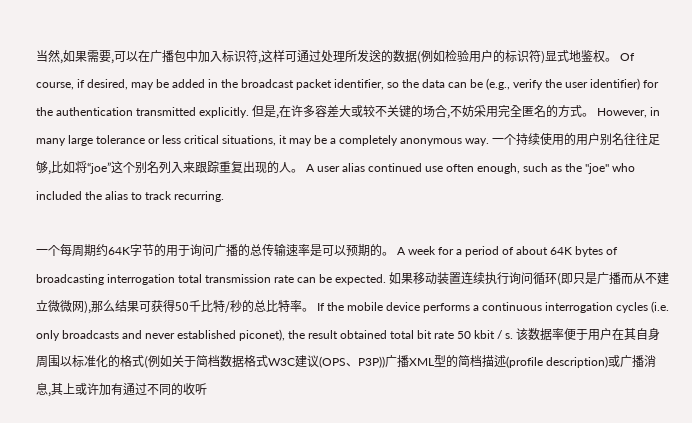当然,如果需要,可以在广播包中加入标识符,这样可通过处理所发送的数据(例如检验用户的标识符)显式地鉴权。 Of course, if desired, may be added in the broadcast packet identifier, so the data can be (e.g., verify the user identifier) for the authentication transmitted explicitly. 但是,在许多容差大或较不关键的场合,不妨采用完全匿名的方式。 However, in many large tolerance or less critical situations, it may be a completely anonymous way. 一个持续使用的用户别名往往足够,比如将“joe”这个别名列入来跟踪重复出现的人。 A user alias continued use often enough, such as the "joe" who included the alias to track recurring.

一个每周期约64K字节的用于询问广播的总传输速率是可以预期的。 A week for a period of about 64K bytes of broadcasting interrogation total transmission rate can be expected. 如果移动装置连续执行询问循环(即只是广播而从不建立微微网),那么结果可获得50千比特/秒的总比特率。 If the mobile device performs a continuous interrogation cycles (i.e. only broadcasts and never established piconet), the result obtained total bit rate 50 kbit / s. 该数据率便于用户在其自身周围以标准化的格式(例如关于简档数据格式W3C建议(OPS、P3P))广播XML型的简档描述(profile description)或广播消息,其上或许加有通过不同的收听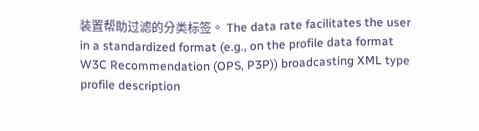装置帮助过滤的分类标签。 The data rate facilitates the user in a standardized format (e.g., on the profile data format W3C Recommendation (OPS, P3P)) broadcasting XML type profile description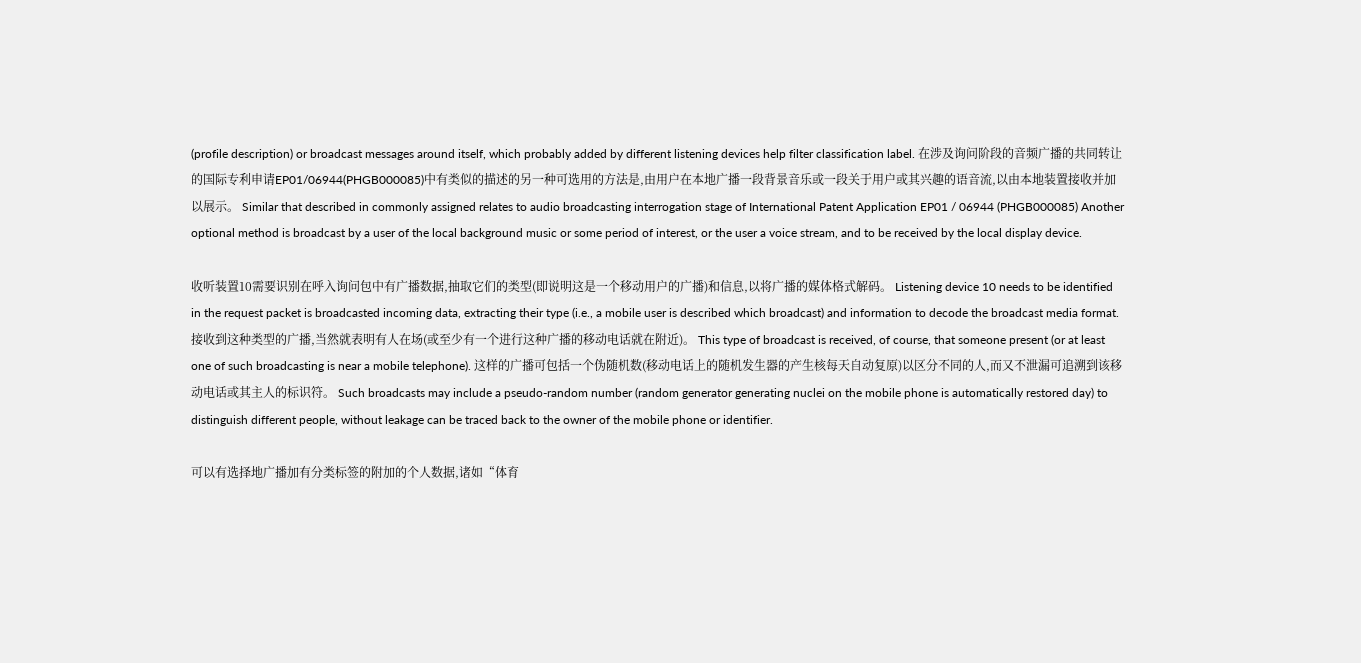(profile description) or broadcast messages around itself, which probably added by different listening devices help filter classification label. 在涉及询问阶段的音频广播的共同转让的国际专利申请EP01/06944(PHGB000085)中有类似的描述的另一种可选用的方法是,由用户在本地广播一段背景音乐或一段关于用户或其兴趣的语音流,以由本地装置接收并加以展示。 Similar that described in commonly assigned relates to audio broadcasting interrogation stage of International Patent Application EP01 / 06944 (PHGB000085) Another optional method is broadcast by a user of the local background music or some period of interest, or the user a voice stream, and to be received by the local display device.

收听装置10需要识别在呼入询问包中有广播数据,抽取它们的类型(即说明这是一个移动用户的广播)和信息,以将广播的媒体格式解码。 Listening device 10 needs to be identified in the request packet is broadcasted incoming data, extracting their type (i.e., a mobile user is described which broadcast) and information to decode the broadcast media format. 接收到这种类型的广播,当然就表明有人在场(或至少有一个进行这种广播的移动电话就在附近)。 This type of broadcast is received, of course, that someone present (or at least one of such broadcasting is near a mobile telephone). 这样的广播可包括一个伪随机数(移动电话上的随机发生器的产生核每天自动复原)以区分不同的人,而又不泄漏可追溯到该移动电话或其主人的标识符。 Such broadcasts may include a pseudo-random number (random generator generating nuclei on the mobile phone is automatically restored day) to distinguish different people, without leakage can be traced back to the owner of the mobile phone or identifier.

可以有选择地广播加有分类标签的附加的个人数据,诸如“体育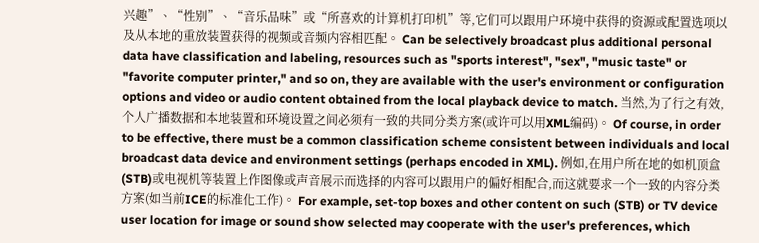兴趣”、“性别”、“音乐品味”或“所喜欢的计算机打印机”等,它们可以跟用户环境中获得的资源或配置选项以及从本地的重放装置获得的视频或音频内容相匹配。 Can be selectively broadcast plus additional personal data have classification and labeling, resources such as "sports interest", "sex", "music taste" or "favorite computer printer," and so on, they are available with the user's environment or configuration options and video or audio content obtained from the local playback device to match. 当然,为了行之有效,个人广播数据和本地装置和环境设置之间必须有一致的共同分类方案(或许可以用XML编码)。 Of course, in order to be effective, there must be a common classification scheme consistent between individuals and local broadcast data device and environment settings (perhaps encoded in XML). 例如,在用户所在地的如机顶盒(STB)或电视机等装置上作图像或声音展示而选择的内容可以跟用户的偏好相配合,而这就要求一个一致的内容分类方案(如当前ICE的标准化工作)。 For example, set-top boxes and other content on such (STB) or TV device user location for image or sound show selected may cooperate with the user's preferences, which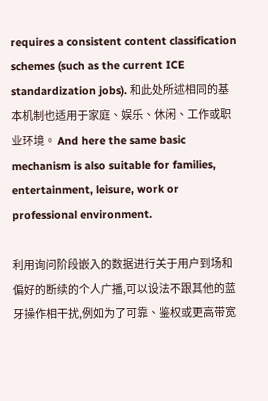requires a consistent content classification schemes (such as the current ICE standardization jobs). 和此处所述相同的基本机制也适用于家庭、娱乐、休闲、工作或职业环境。 And here the same basic mechanism is also suitable for families, entertainment, leisure, work or professional environment.

利用询问阶段嵌入的数据进行关于用户到场和偏好的断续的个人广播,可以设法不跟其他的蓝牙操作相干扰,例如为了可靠、鉴权或更高带宽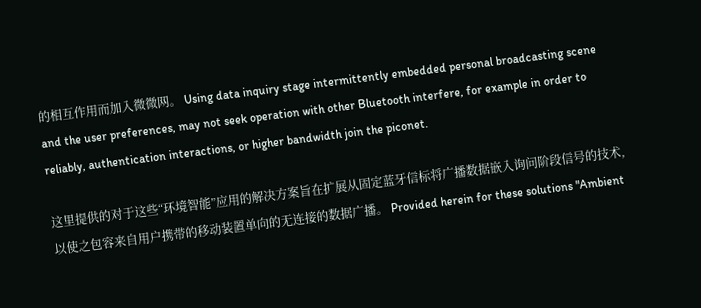的相互作用而加入微微网。 Using data inquiry stage intermittently embedded personal broadcasting scene and the user preferences, may not seek operation with other Bluetooth interfere, for example in order to reliably, authentication interactions, or higher bandwidth join the piconet.

这里提供的对于这些“环境智能”应用的解决方案旨在扩展从固定蓝牙信标将广播数据嵌入询问阶段信号的技术,以使之包容来自用户携带的移动装置单向的无连接的数据广播。 Provided herein for these solutions "Ambient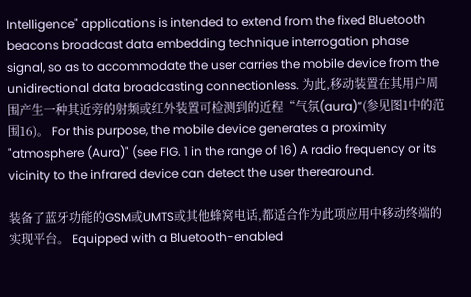Intelligence" applications is intended to extend from the fixed Bluetooth beacons broadcast data embedding technique interrogation phase signal, so as to accommodate the user carries the mobile device from the unidirectional data broadcasting connectionless. 为此,移动装置在其用户周围产生一种其近旁的射频或红外装置可检测到的近程“气氛(aura)”(参见图1中的范围16)。 For this purpose, the mobile device generates a proximity "atmosphere (Aura)" (see FIG. 1 in the range of 16) A radio frequency or its vicinity to the infrared device can detect the user therearound.

装备了蓝牙功能的GSM或UMTS或其他蜂窝电话,都适合作为此项应用中移动终端的实现平台。 Equipped with a Bluetooth-enabled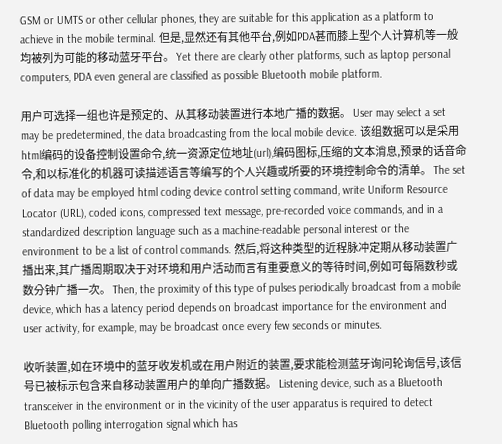GSM or UMTS or other cellular phones, they are suitable for this application as a platform to achieve in the mobile terminal. 但是,显然还有其他平台,例如PDA甚而膝上型个人计算机等一般均被列为可能的移动蓝牙平台。 Yet there are clearly other platforms, such as laptop personal computers, PDA even general are classified as possible Bluetooth mobile platform.

用户可选择一组也许是预定的、从其移动装置进行本地广播的数据。 User may select a set may be predetermined, the data broadcasting from the local mobile device. 该组数据可以是采用html编码的设备控制设置命令,统一资源定位地址(url),编码图标,压缩的文本消息,预录的话音命令,和以标准化的机器可读描述语言等编写的个人兴趣或所要的环境控制命令的清单。 The set of data may be employed html coding device control setting command, write Uniform Resource Locator (URL), coded icons, compressed text message, pre-recorded voice commands, and in a standardized description language such as a machine-readable personal interest or the environment to be a list of control commands. 然后,将这种类型的近程脉冲定期从移动装置广播出来,其广播周期取决于对环境和用户活动而言有重要意义的等待时间,例如可每隔数秒或数分钟广播一次。 Then, the proximity of this type of pulses periodically broadcast from a mobile device, which has a latency period depends on broadcast importance for the environment and user activity, for example, may be broadcast once every few seconds or minutes.

收听装置,如在环境中的蓝牙收发机或在用户附近的装置,要求能检测蓝牙询问轮询信号,该信号已被标示包含来自移动装置用户的单向广播数据。 Listening device, such as a Bluetooth transceiver in the environment or in the vicinity of the user apparatus is required to detect Bluetooth polling interrogation signal which has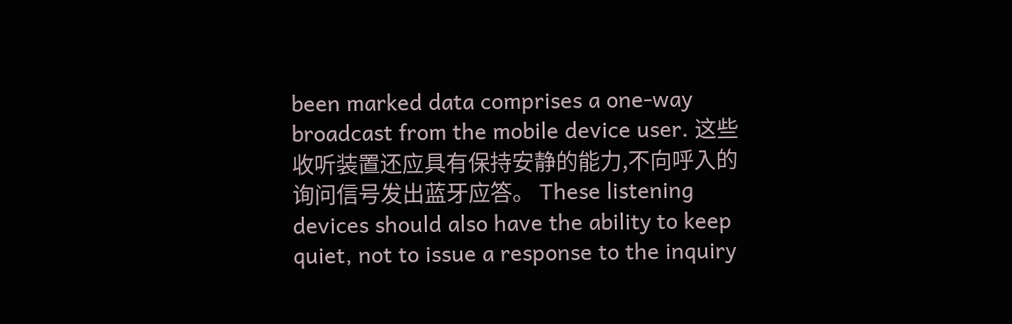been marked data comprises a one-way broadcast from the mobile device user. 这些收听装置还应具有保持安静的能力,不向呼入的询问信号发出蓝牙应答。 These listening devices should also have the ability to keep quiet, not to issue a response to the inquiry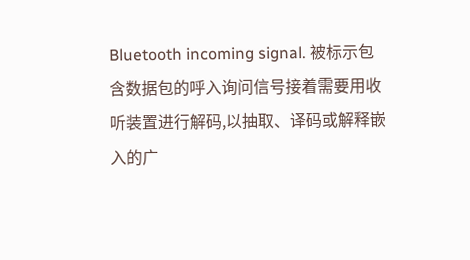Bluetooth incoming signal. 被标示包含数据包的呼入询问信号接着需要用收听装置进行解码,以抽取、译码或解释嵌入的广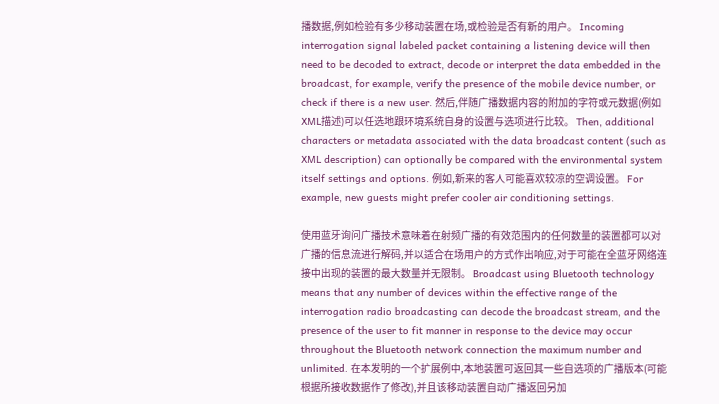播数据,例如检验有多少移动装置在场,或检验是否有新的用户。 Incoming interrogation signal labeled packet containing a listening device will then need to be decoded to extract, decode or interpret the data embedded in the broadcast, for example, verify the presence of the mobile device number, or check if there is a new user. 然后,伴随广播数据内容的附加的字符或元数据(例如XML描述)可以任选地跟环境系统自身的设置与选项进行比较。 Then, additional characters or metadata associated with the data broadcast content (such as XML description) can optionally be compared with the environmental system itself settings and options. 例如,新来的客人可能喜欢较凉的空调设置。 For example, new guests might prefer cooler air conditioning settings.

使用蓝牙询问广播技术意味着在射频广播的有效范围内的任何数量的装置都可以对广播的信息流进行解码,并以适合在场用户的方式作出响应,对于可能在全蓝牙网络连接中出现的装置的最大数量并无限制。 Broadcast using Bluetooth technology means that any number of devices within the effective range of the interrogation radio broadcasting can decode the broadcast stream, and the presence of the user to fit manner in response to the device may occur throughout the Bluetooth network connection the maximum number and unlimited. 在本发明的一个扩展例中,本地装置可返回其一些自选项的广播版本(可能根据所接收数据作了修改),并且该移动装置自动广播返回另加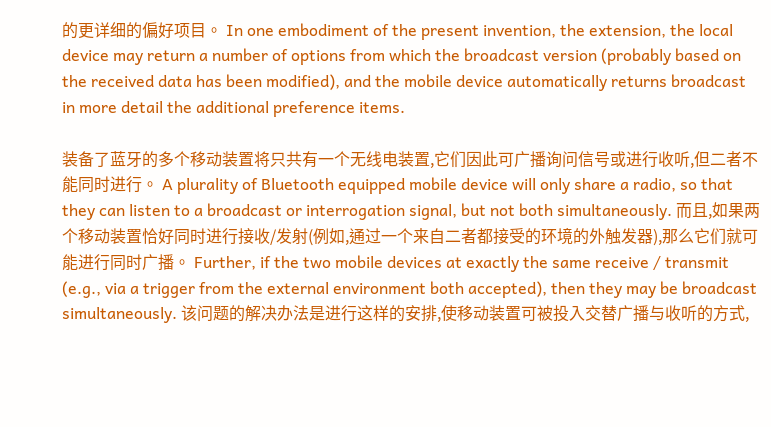的更详细的偏好项目。 In one embodiment of the present invention, the extension, the local device may return a number of options from which the broadcast version (probably based on the received data has been modified), and the mobile device automatically returns broadcast in more detail the additional preference items.

装备了蓝牙的多个移动装置将只共有一个无线电装置,它们因此可广播询问信号或进行收听,但二者不能同时进行。 A plurality of Bluetooth equipped mobile device will only share a radio, so that they can listen to a broadcast or interrogation signal, but not both simultaneously. 而且,如果两个移动装置恰好同时进行接收/发射(例如,通过一个来自二者都接受的环境的外触发器),那么它们就可能进行同时广播。 Further, if the two mobile devices at exactly the same receive / transmit (e.g., via a trigger from the external environment both accepted), then they may be broadcast simultaneously. 该问题的解决办法是进行这样的安排,使移动装置可被投入交替广播与收听的方式,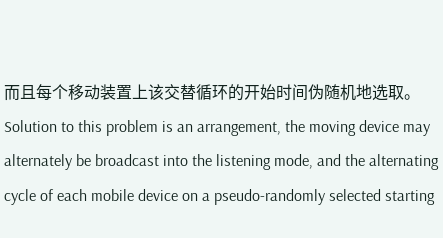而且每个移动装置上该交替循环的开始时间伪随机地选取。 Solution to this problem is an arrangement, the moving device may alternately be broadcast into the listening mode, and the alternating cycle of each mobile device on a pseudo-randomly selected starting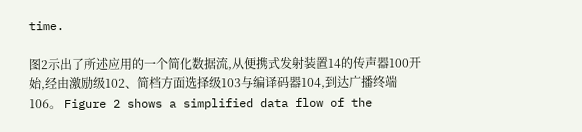time.

图2示出了所述应用的一个简化数据流,从便携式发射装置14的传声器100开始,经由激励级102、简档方面选择级103与编译码器104,到达广播终端106。 Figure 2 shows a simplified data flow of the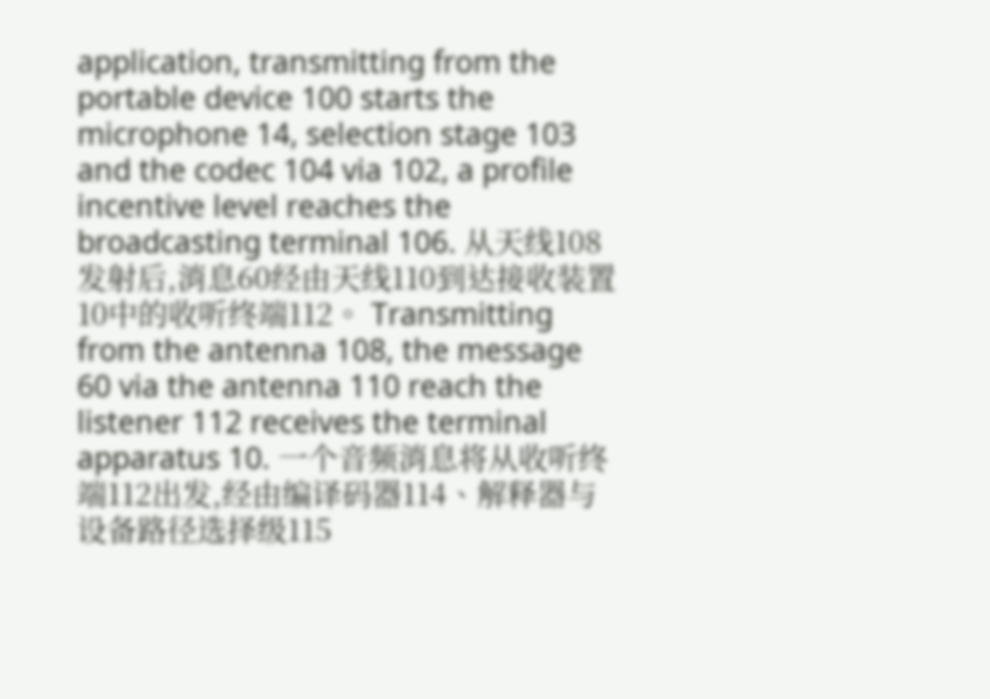application, transmitting from the portable device 100 starts the microphone 14, selection stage 103 and the codec 104 via 102, a profile incentive level reaches the broadcasting terminal 106. 从天线108发射后,消息60经由天线110到达接收装置10中的收听终端112。 Transmitting from the antenna 108, the message 60 via the antenna 110 reach the listener 112 receives the terminal apparatus 10. 一个音频消息将从收听终端112出发,经由编译码器114、解释器与设备路径选择级115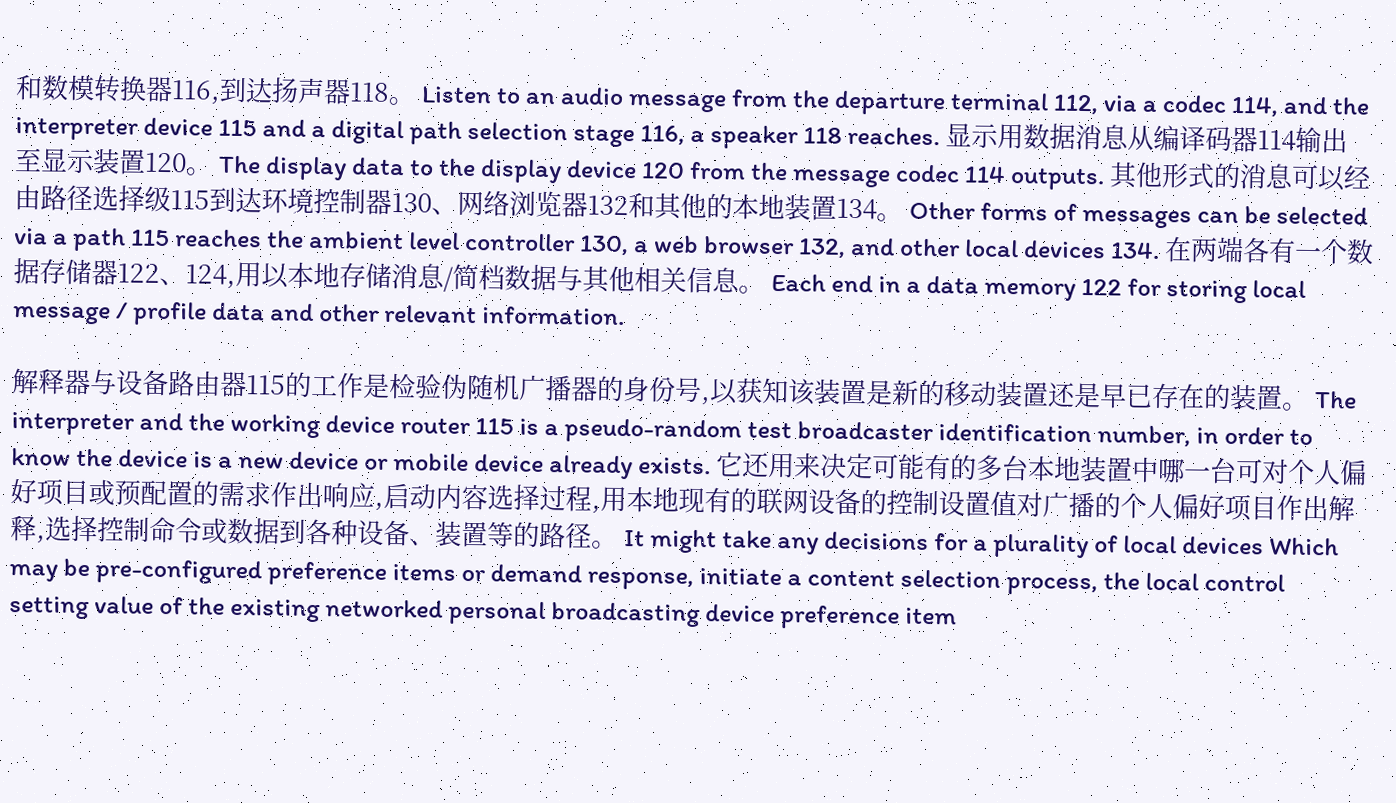和数模转换器116,到达扬声器118。 Listen to an audio message from the departure terminal 112, via a codec 114, and the interpreter device 115 and a digital path selection stage 116, a speaker 118 reaches. 显示用数据消息从编译码器114输出至显示装置120。 The display data to the display device 120 from the message codec 114 outputs. 其他形式的消息可以经由路径选择级115到达环境控制器130、网络浏览器132和其他的本地装置134。 Other forms of messages can be selected via a path 115 reaches the ambient level controller 130, a web browser 132, and other local devices 134. 在两端各有一个数据存储器122、124,用以本地存储消息/简档数据与其他相关信息。 Each end in a data memory 122 for storing local message / profile data and other relevant information.

解释器与设备路由器115的工作是检验伪随机广播器的身份号,以获知该装置是新的移动装置还是早已存在的装置。 The interpreter and the working device router 115 is a pseudo-random test broadcaster identification number, in order to know the device is a new device or mobile device already exists. 它还用来决定可能有的多台本地装置中哪一台可对个人偏好项目或预配置的需求作出响应,启动内容选择过程,用本地现有的联网设备的控制设置值对广播的个人偏好项目作出解释,选择控制命令或数据到各种设备、装置等的路径。 It might take any decisions for a plurality of local devices Which may be pre-configured preference items or demand response, initiate a content selection process, the local control setting value of the existing networked personal broadcasting device preference item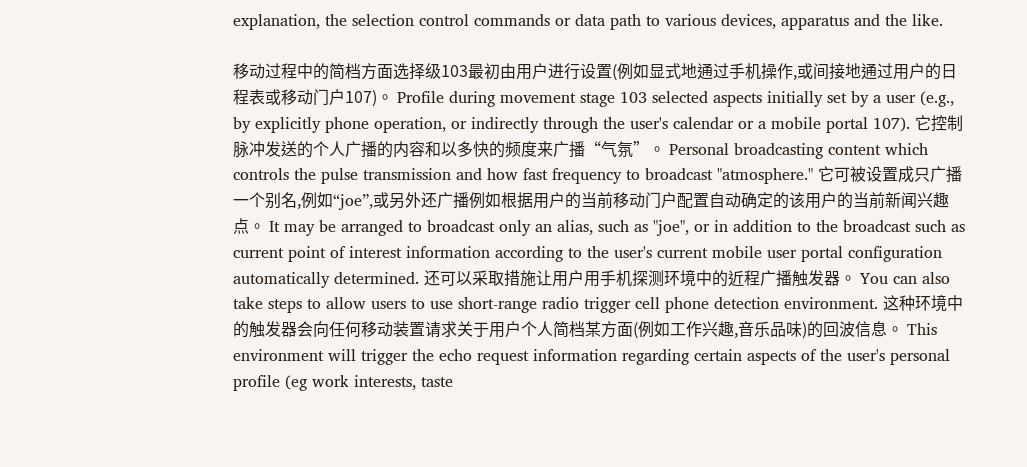explanation, the selection control commands or data path to various devices, apparatus and the like.

移动过程中的简档方面选择级103最初由用户进行设置(例如显式地通过手机操作,或间接地通过用户的日程表或移动门户107)。 Profile during movement stage 103 selected aspects initially set by a user (e.g., by explicitly phone operation, or indirectly through the user's calendar or a mobile portal 107). 它控制脉冲发送的个人广播的内容和以多快的频度来广播“气氛”。 Personal broadcasting content which controls the pulse transmission and how fast frequency to broadcast "atmosphere." 它可被设置成只广播一个别名,例如“joe”,或另外还广播例如根据用户的当前移动门户配置自动确定的该用户的当前新闻兴趣点。 It may be arranged to broadcast only an alias, such as "joe", or in addition to the broadcast such as current point of interest information according to the user's current mobile user portal configuration automatically determined. 还可以采取措施让用户用手机探测环境中的近程广播触发器。 You can also take steps to allow users to use short-range radio trigger cell phone detection environment. 这种环境中的触发器会向任何移动装置请求关于用户个人简档某方面(例如工作兴趣,音乐品味)的回波信息。 This environment will trigger the echo request information regarding certain aspects of the user's personal profile (eg work interests, taste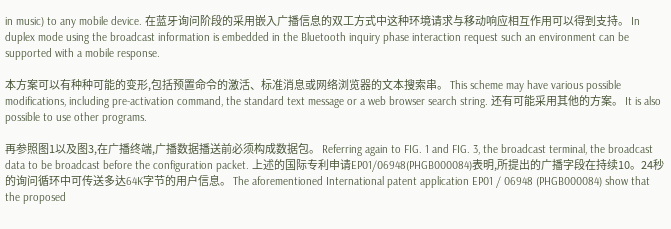in music) to any mobile device. 在蓝牙询问阶段的采用嵌入广播信息的双工方式中这种环境请求与移动响应相互作用可以得到支持。 In duplex mode using the broadcast information is embedded in the Bluetooth inquiry phase interaction request such an environment can be supported with a mobile response.

本方案可以有种种可能的变形,包括预置命令的激活、标准消息或网络浏览器的文本搜索串。 This scheme may have various possible modifications, including pre-activation command, the standard text message or a web browser search string. 还有可能采用其他的方案。 It is also possible to use other programs.

再参照图1以及图3,在广播终端,广播数据播送前必须构成数据包。 Referring again to FIG. 1 and FIG. 3, the broadcast terminal, the broadcast data to be broadcast before the configuration packet. 上述的国际专利申请EP01/06948(PHGB000084)表明,所提出的广播字段在持续10。24秒的询问循环中可传送多达64K字节的用户信息。 The aforementioned International patent application EP01 / 06948 (PHGB000084) show that the proposed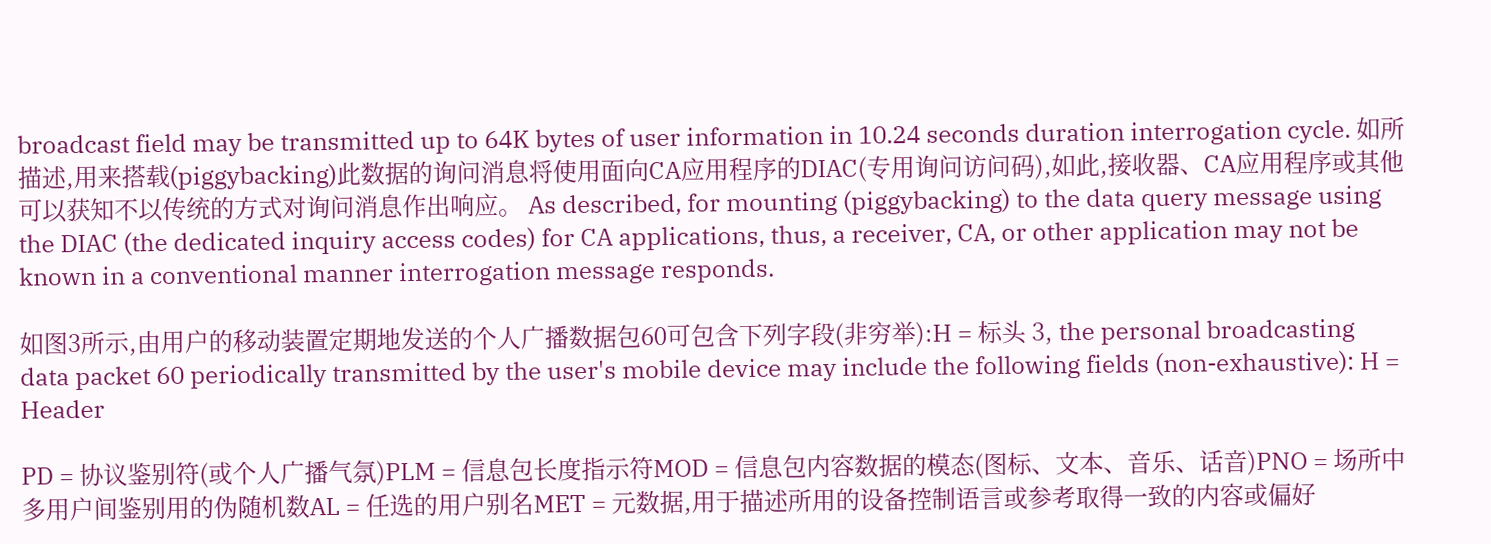broadcast field may be transmitted up to 64K bytes of user information in 10.24 seconds duration interrogation cycle. 如所描述,用来搭载(piggybacking)此数据的询问消息将使用面向CA应用程序的DIAC(专用询问访问码),如此,接收器、CA应用程序或其他可以获知不以传统的方式对询问消息作出响应。 As described, for mounting (piggybacking) to the data query message using the DIAC (the dedicated inquiry access codes) for CA applications, thus, a receiver, CA, or other application may not be known in a conventional manner interrogation message responds.

如图3所示,由用户的移动装置定期地发送的个人广播数据包60可包含下列字段(非穷举):H = 标头 3, the personal broadcasting data packet 60 periodically transmitted by the user's mobile device may include the following fields (non-exhaustive): H = Header

PD = 协议鉴别符(或个人广播气氛)PLM = 信息包长度指示符MOD = 信息包内容数据的模态(图标、文本、音乐、话音)PNO = 场所中多用户间鉴别用的伪随机数AL = 任选的用户别名MET = 元数据,用于描述所用的设备控制语言或参考取得一致的内容或偏好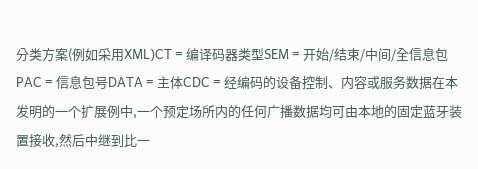分类方案(例如采用XML)CT = 编译码器类型SEM = 开始/结束/中间/全信息包PAC = 信息包号DATA = 主体CDC = 经编码的设备控制、内容或服务数据在本发明的一个扩展例中,一个预定场所内的任何广播数据均可由本地的固定蓝牙装置接收,然后中继到比一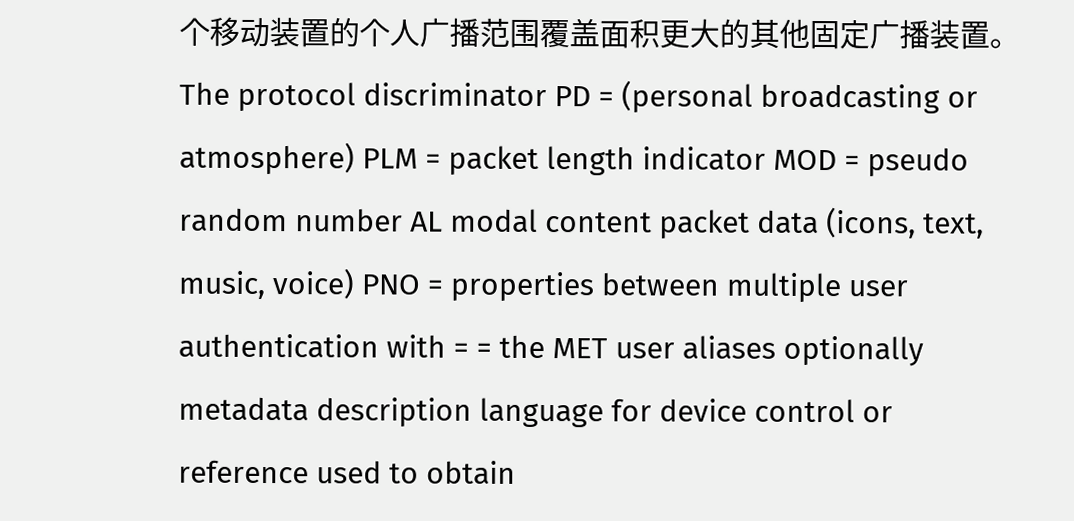个移动装置的个人广播范围覆盖面积更大的其他固定广播装置。 The protocol discriminator PD = (personal broadcasting or atmosphere) PLM = packet length indicator MOD = pseudo random number AL modal content packet data (icons, text, music, voice) PNO = properties between multiple user authentication with = = the MET user aliases optionally metadata description language for device control or reference used to obtain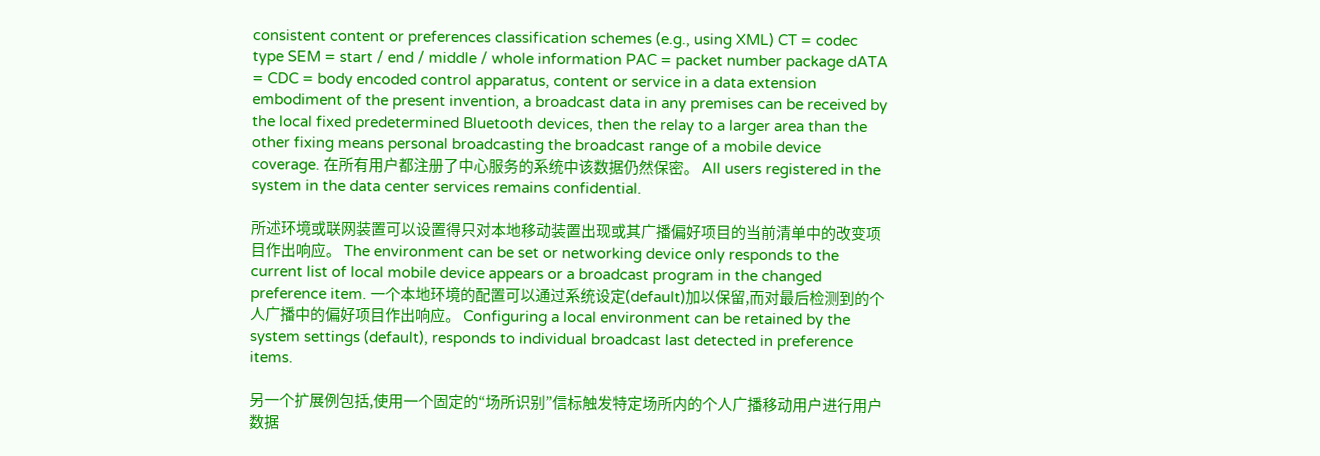consistent content or preferences classification schemes (e.g., using XML) CT = codec type SEM = start / end / middle / whole information PAC = packet number package dATA = CDC = body encoded control apparatus, content or service in a data extension embodiment of the present invention, a broadcast data in any premises can be received by the local fixed predetermined Bluetooth devices, then the relay to a larger area than the other fixing means personal broadcasting the broadcast range of a mobile device coverage. 在所有用户都注册了中心服务的系统中该数据仍然保密。 All users registered in the system in the data center services remains confidential.

所述环境或联网装置可以设置得只对本地移动装置出现或其广播偏好项目的当前清单中的改变项目作出响应。 The environment can be set or networking device only responds to the current list of local mobile device appears or a broadcast program in the changed preference item. 一个本地环境的配置可以通过系统设定(default)加以保留,而对最后检测到的个人广播中的偏好项目作出响应。 Configuring a local environment can be retained by the system settings (default), responds to individual broadcast last detected in preference items.

另一个扩展例包括,使用一个固定的“场所识别”信标触发特定场所内的个人广播移动用户进行用户数据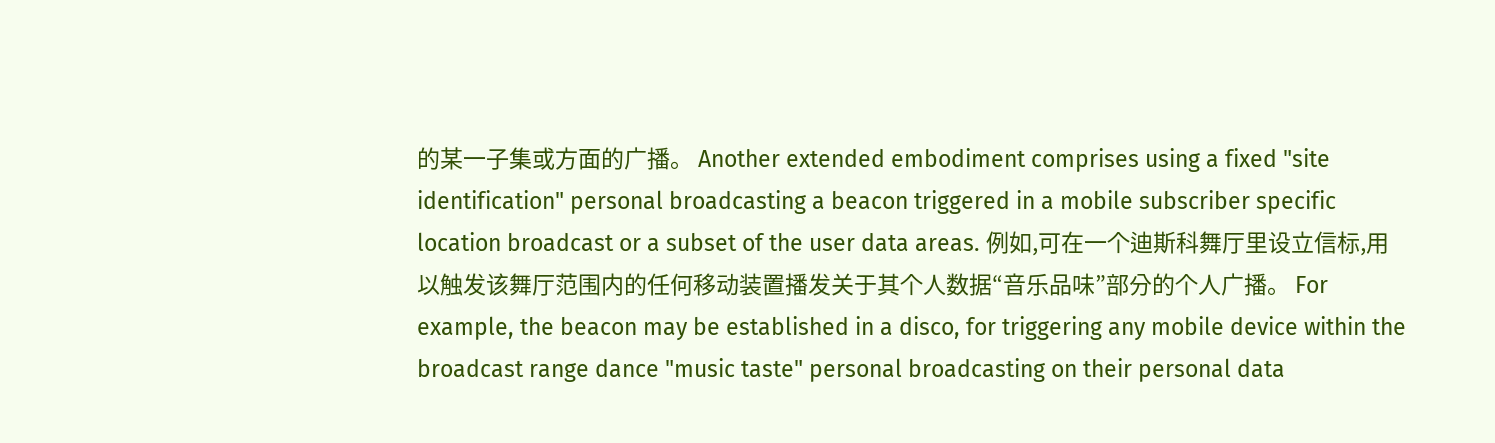的某一子集或方面的广播。 Another extended embodiment comprises using a fixed "site identification" personal broadcasting a beacon triggered in a mobile subscriber specific location broadcast or a subset of the user data areas. 例如,可在一个迪斯科舞厅里设立信标,用以触发该舞厅范围内的任何移动装置播发关于其个人数据“音乐品味”部分的个人广播。 For example, the beacon may be established in a disco, for triggering any mobile device within the broadcast range dance "music taste" personal broadcasting on their personal data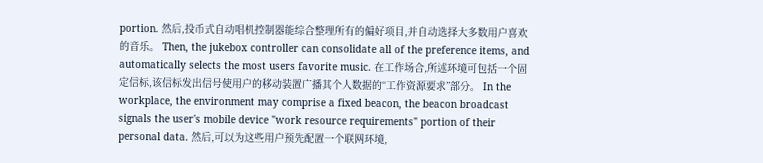portion. 然后,投币式自动唱机控制器能综合整理所有的偏好项目,并自动选择大多数用户喜欢的音乐。 Then, the jukebox controller can consolidate all of the preference items, and automatically selects the most users favorite music. 在工作场合,所述环境可包括一个固定信标,该信标发出信号使用户的移动装置广播其个人数据的“工作资源要求”部分。 In the workplace, the environment may comprise a fixed beacon, the beacon broadcast signals the user's mobile device "work resource requirements" portion of their personal data. 然后,可以为这些用户预先配置一个联网环境,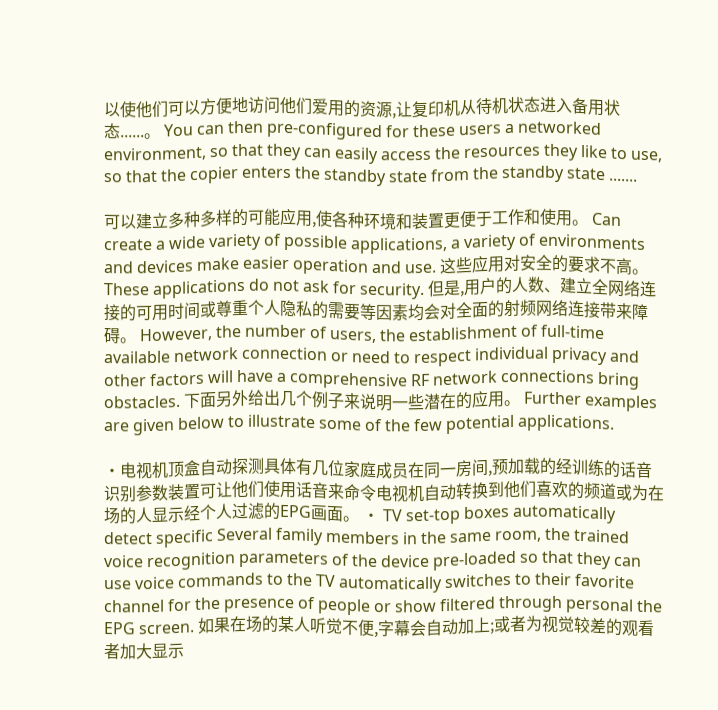以使他们可以方便地访问他们爱用的资源,让复印机从待机状态进入备用状态......。 You can then pre-configured for these users a networked environment, so that they can easily access the resources they like to use, so that the copier enters the standby state from the standby state .......

可以建立多种多样的可能应用,使各种环境和装置更便于工作和使用。 Can create a wide variety of possible applications, a variety of environments and devices make easier operation and use. 这些应用对安全的要求不高。 These applications do not ask for security. 但是,用户的人数、建立全网络连接的可用时间或尊重个人隐私的需要等因素均会对全面的射频网络连接带来障碍。 However, the number of users, the establishment of full-time available network connection or need to respect individual privacy and other factors will have a comprehensive RF network connections bring obstacles. 下面另外给出几个例子来说明一些潜在的应用。 Further examples are given below to illustrate some of the few potential applications.

·电视机顶盒自动探测具体有几位家庭成员在同一房间,预加载的经训练的话音识别参数装置可让他们使用话音来命令电视机自动转换到他们喜欢的频道或为在场的人显示经个人过滤的EPG画面。 · TV set-top boxes automatically detect specific Several family members in the same room, the trained voice recognition parameters of the device pre-loaded so that they can use voice commands to the TV automatically switches to their favorite channel for the presence of people or show filtered through personal the EPG screen. 如果在场的某人听觉不便,字幕会自动加上;或者为视觉较差的观看者加大显示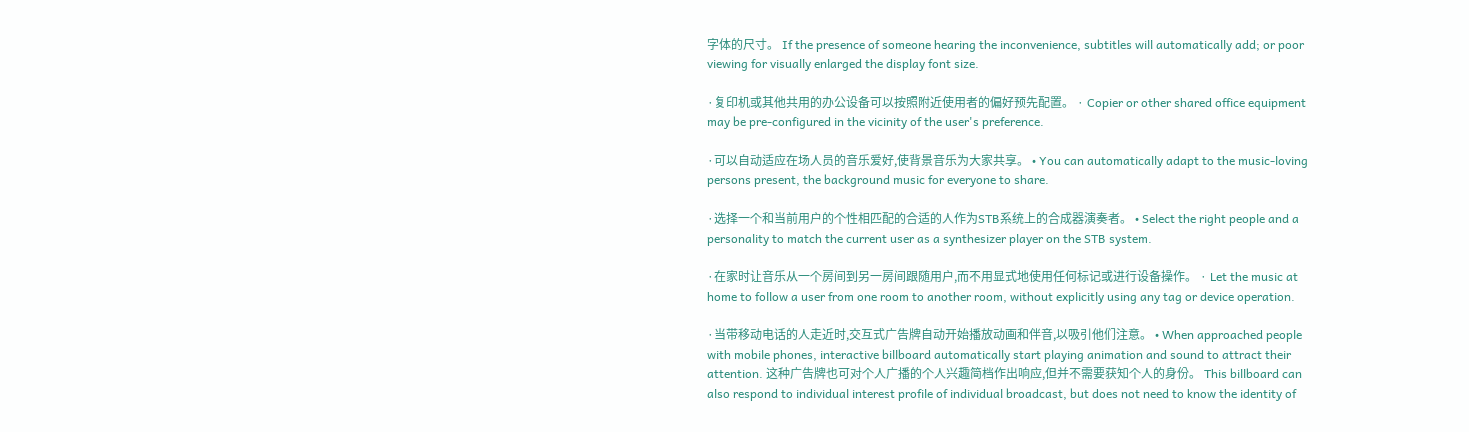字体的尺寸。 If the presence of someone hearing the inconvenience, subtitles will automatically add; or poor viewing for visually enlarged the display font size.

·复印机或其他共用的办公设备可以按照附近使用者的偏好预先配置。 · Copier or other shared office equipment may be pre-configured in the vicinity of the user's preference.

·可以自动适应在场人员的音乐爱好,使背景音乐为大家共享。 • You can automatically adapt to the music-loving persons present, the background music for everyone to share.

·选择一个和当前用户的个性相匹配的合适的人作为STB系统上的合成器演奏者。 • Select the right people and a personality to match the current user as a synthesizer player on the STB system.

·在家时让音乐从一个房间到另一房间跟随用户,而不用显式地使用任何标记或进行设备操作。 · Let the music at home to follow a user from one room to another room, without explicitly using any tag or device operation.

·当带移动电话的人走近时,交互式广告牌自动开始播放动画和伴音,以吸引他们注意。 • When approached people with mobile phones, interactive billboard automatically start playing animation and sound to attract their attention. 这种广告牌也可对个人广播的个人兴趣简档作出响应,但并不需要获知个人的身份。 This billboard can also respond to individual interest profile of individual broadcast, but does not need to know the identity of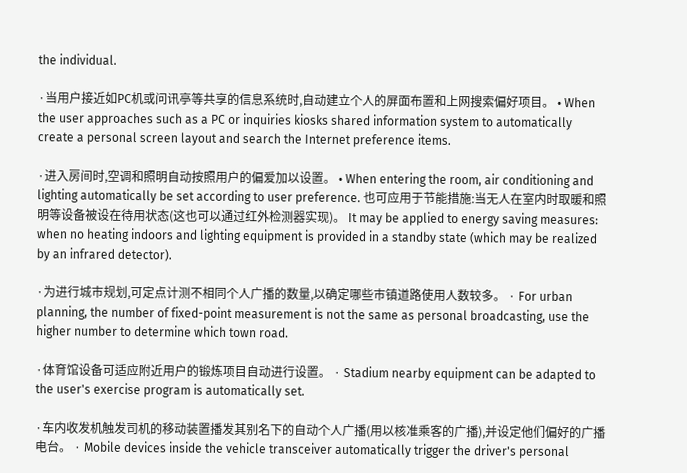the individual.

·当用户接近如PC机或问讯亭等共享的信息系统时,自动建立个人的屏面布置和上网搜索偏好项目。 • When the user approaches such as a PC or inquiries kiosks shared information system to automatically create a personal screen layout and search the Internet preference items.

·进入房间时,空调和照明自动按照用户的偏爱加以设置。 • When entering the room, air conditioning and lighting automatically be set according to user preference. 也可应用于节能措施:当无人在室内时取暖和照明等设备被设在待用状态(这也可以通过红外检测器实现)。 It may be applied to energy saving measures: when no heating indoors and lighting equipment is provided in a standby state (which may be realized by an infrared detector).

·为进行城市规划,可定点计测不相同个人广播的数量,以确定哪些市镇道路使用人数较多。 · For urban planning, the number of fixed-point measurement is not the same as personal broadcasting, use the higher number to determine which town road.

·体育馆设备可适应附近用户的锻炼项目自动进行设置。 · Stadium nearby equipment can be adapted to the user's exercise program is automatically set.

·车内收发机触发司机的移动装置播发其别名下的自动个人广播(用以核准乘客的广播),并设定他们偏好的广播电台。 · Mobile devices inside the vehicle transceiver automatically trigger the driver's personal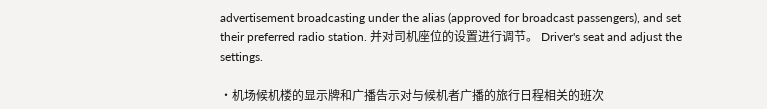advertisement broadcasting under the alias (approved for broadcast passengers), and set their preferred radio station. 并对司机座位的设置进行调节。 Driver's seat and adjust the settings.

·机场候机楼的显示牌和广播告示对与候机者广播的旅行日程相关的班次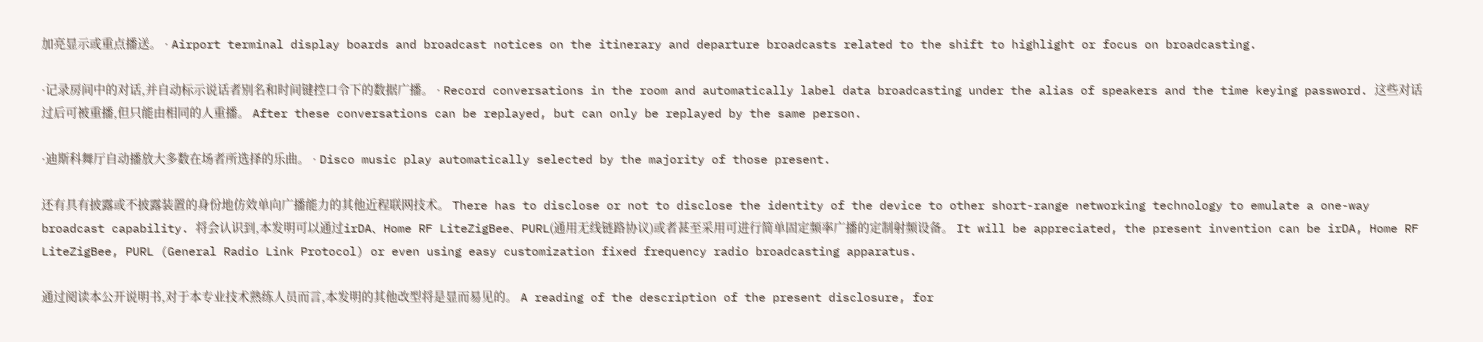加亮显示或重点播送。 · Airport terminal display boards and broadcast notices on the itinerary and departure broadcasts related to the shift to highlight or focus on broadcasting.

·记录房间中的对话,并自动标示说话者别名和时间键控口令下的数据广播。 · Record conversations in the room and automatically label data broadcasting under the alias of speakers and the time keying password. 这些对话过后可被重播,但只能由相同的人重播。 After these conversations can be replayed, but can only be replayed by the same person.

·迪斯科舞厅自动播放大多数在场者所选择的乐曲。 · Disco music play automatically selected by the majority of those present.

还有具有披露或不披露装置的身份地仿效单向广播能力的其他近程联网技术。 There has to disclose or not to disclose the identity of the device to other short-range networking technology to emulate a one-way broadcast capability. 将会认识到,本发明可以通过irDA、Home RF LiteZigBee、PURL(通用无线链路协议)或者甚至采用可进行简单固定频率广播的定制射频设备。 It will be appreciated, the present invention can be irDA, Home RF LiteZigBee, PURL (General Radio Link Protocol) or even using easy customization fixed frequency radio broadcasting apparatus.

通过阅读本公开说明书,对于本专业技术熟练人员而言,本发明的其他改型将是显而易见的。 A reading of the description of the present disclosure, for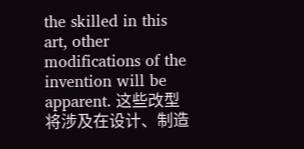the skilled in this art, other modifications of the invention will be apparent. 这些改型将涉及在设计、制造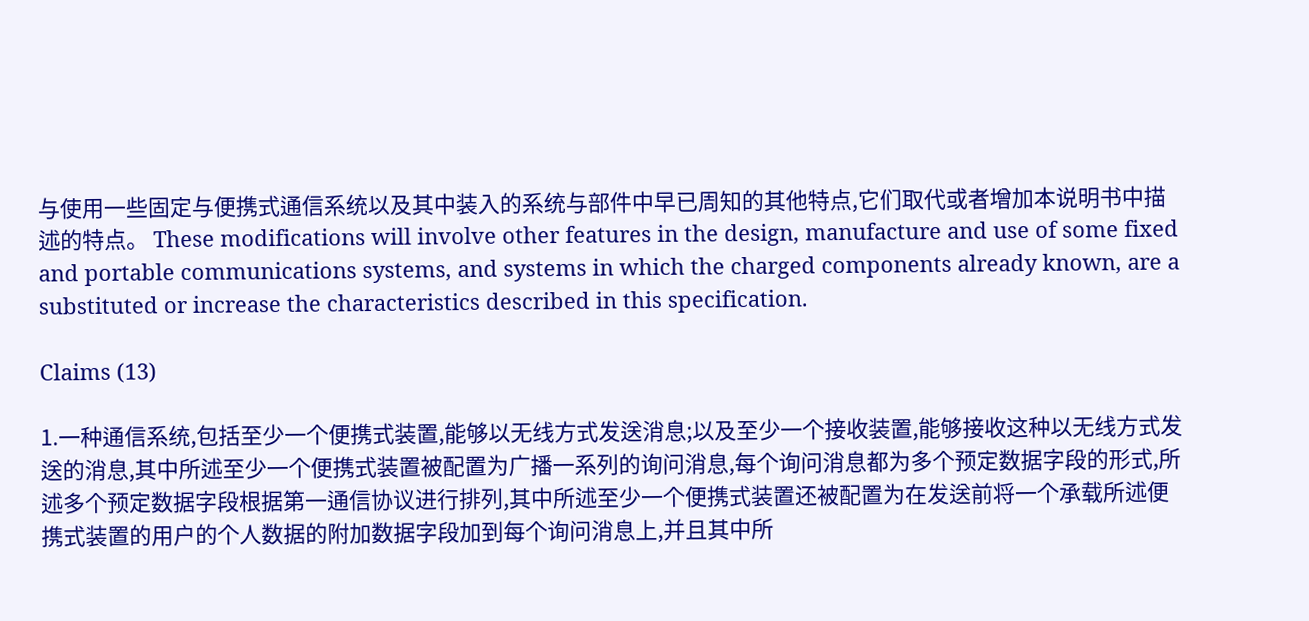与使用一些固定与便携式通信系统以及其中装入的系统与部件中早已周知的其他特点,它们取代或者增加本说明书中描述的特点。 These modifications will involve other features in the design, manufacture and use of some fixed and portable communications systems, and systems in which the charged components already known, are a substituted or increase the characteristics described in this specification.

Claims (13)

1.一种通信系统,包括至少一个便携式装置,能够以无线方式发送消息;以及至少一个接收装置,能够接收这种以无线方式发送的消息,其中所述至少一个便携式装置被配置为广播一系列的询问消息,每个询问消息都为多个预定数据字段的形式,所述多个预定数据字段根据第一通信协议进行排列,其中所述至少一个便携式装置还被配置为在发送前将一个承载所述便携式装置的用户的个人数据的附加数据字段加到每个询问消息上,并且其中所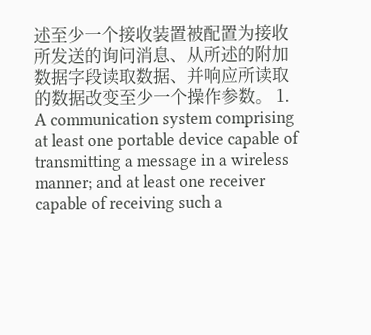述至少一个接收装置被配置为接收所发送的询问消息、从所述的附加数据字段读取数据、并响应所读取的数据改变至少一个操作参数。 1. A communication system comprising at least one portable device capable of transmitting a message in a wireless manner; and at least one receiver capable of receiving such a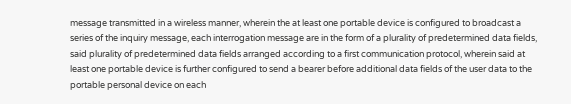message transmitted in a wireless manner, wherein the at least one portable device is configured to broadcast a series of the inquiry message, each interrogation message are in the form of a plurality of predetermined data fields, said plurality of predetermined data fields arranged according to a first communication protocol, wherein said at least one portable device is further configured to send a bearer before additional data fields of the user data to the portable personal device on each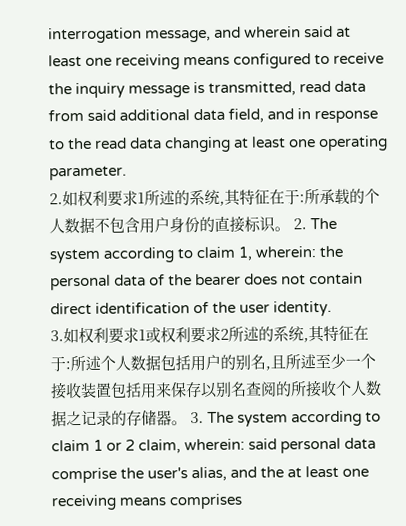interrogation message, and wherein said at least one receiving means configured to receive the inquiry message is transmitted, read data from said additional data field, and in response to the read data changing at least one operating parameter.
2.如权利要求1所述的系统,其特征在于:所承载的个人数据不包含用户身份的直接标识。 2. The system according to claim 1, wherein: the personal data of the bearer does not contain direct identification of the user identity.
3.如权利要求1或权利要求2所述的系统,其特征在于:所述个人数据包括用户的别名,且所述至少一个接收装置包括用来保存以别名查阅的所接收个人数据之记录的存储器。 3. The system according to claim 1 or 2 claim, wherein: said personal data comprise the user's alias, and the at least one receiving means comprises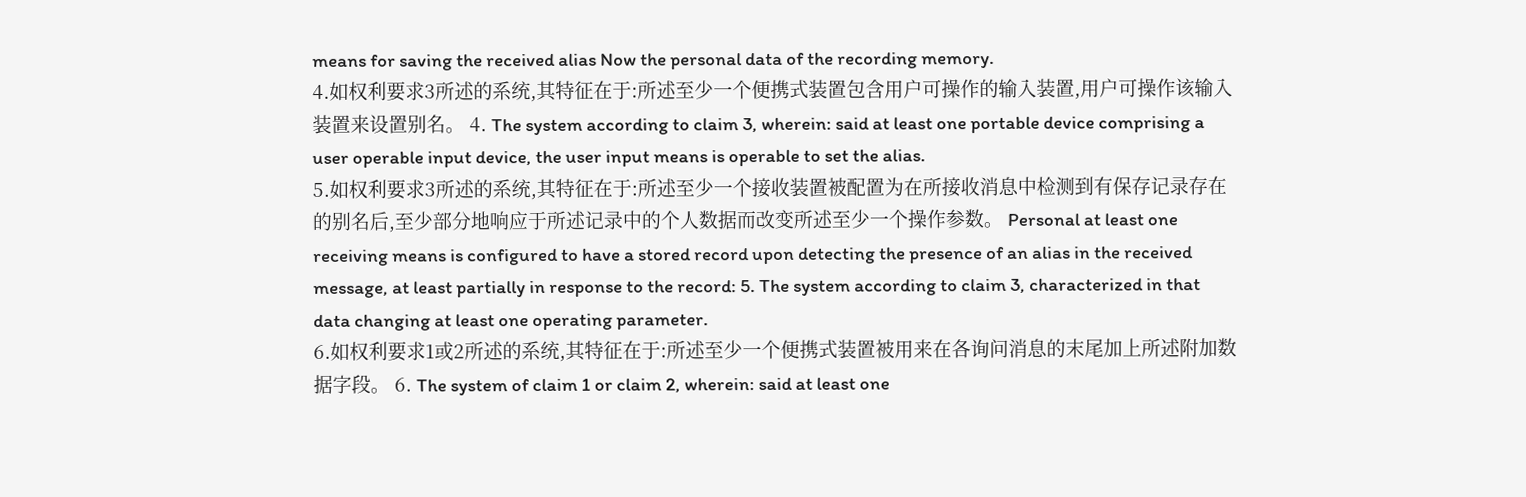means for saving the received alias Now the personal data of the recording memory.
4.如权利要求3所述的系统,其特征在于:所述至少一个便携式装置包含用户可操作的输入装置,用户可操作该输入装置来设置别名。 4. The system according to claim 3, wherein: said at least one portable device comprising a user operable input device, the user input means is operable to set the alias.
5.如权利要求3所述的系统,其特征在于:所述至少一个接收装置被配置为在所接收消息中检测到有保存记录存在的别名后,至少部分地响应于所述记录中的个人数据而改变所述至少一个操作参数。 Personal at least one receiving means is configured to have a stored record upon detecting the presence of an alias in the received message, at least partially in response to the record: 5. The system according to claim 3, characterized in that data changing at least one operating parameter.
6.如权利要求1或2所述的系统,其特征在于:所述至少一个便携式装置被用来在各询问消息的末尾加上所述附加数据字段。 6. The system of claim 1 or claim 2, wherein: said at least one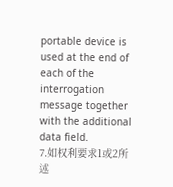portable device is used at the end of each of the interrogation message together with the additional data field.
7.如权利要求1或2所述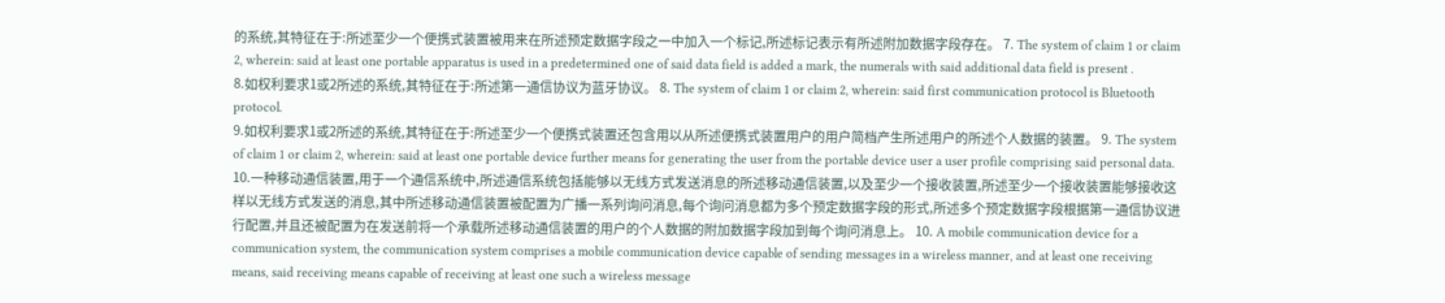的系统,其特征在于:所述至少一个便携式装置被用来在所述预定数据字段之一中加入一个标记,所述标记表示有所述附加数据字段存在。 7. The system of claim 1 or claim 2, wherein: said at least one portable apparatus is used in a predetermined one of said data field is added a mark, the numerals with said additional data field is present .
8.如权利要求1或2所述的系统,其特征在于:所述第一通信协议为蓝牙协议。 8. The system of claim 1 or claim 2, wherein: said first communication protocol is Bluetooth protocol.
9.如权利要求1或2所述的系统,其特征在于:所述至少一个便携式装置还包含用以从所述便携式装置用户的用户简档产生所述用户的所述个人数据的装置。 9. The system of claim 1 or claim 2, wherein: said at least one portable device further means for generating the user from the portable device user a user profile comprising said personal data.
10.一种移动通信装置,用于一个通信系统中,所述通信系统包括能够以无线方式发送消息的所述移动通信装置,以及至少一个接收装置,所述至少一个接收装置能够接收这样以无线方式发送的消息,其中所述移动通信装置被配置为广播一系列询问消息,每个询问消息都为多个预定数据字段的形式,所述多个预定数据字段根据第一通信协议进行配置,并且还被配置为在发送前将一个承载所述移动通信装置的用户的个人数据的附加数据字段加到每个询问消息上。 10. A mobile communication device for a communication system, the communication system comprises a mobile communication device capable of sending messages in a wireless manner, and at least one receiving means, said receiving means capable of receiving at least one such a wireless message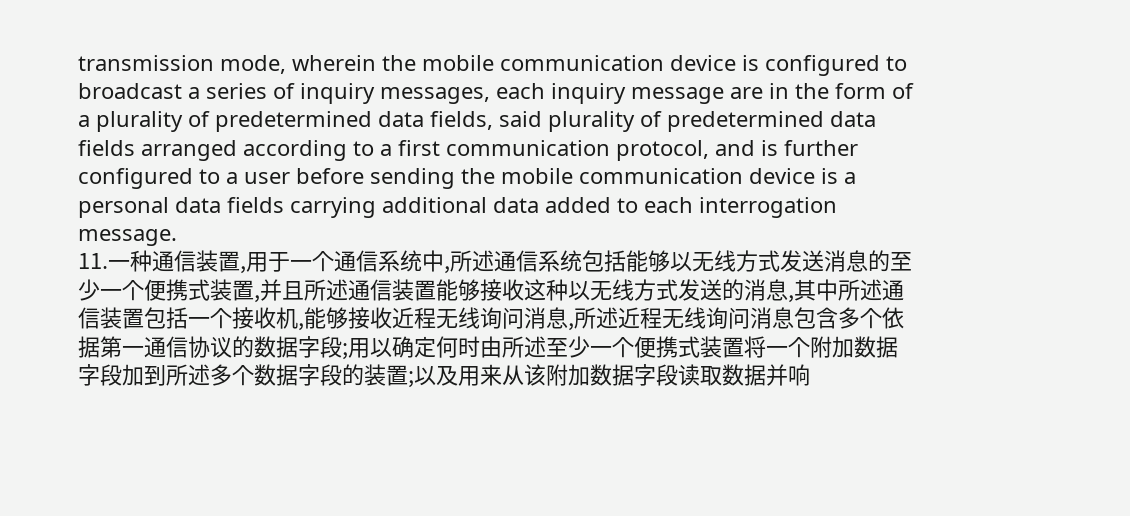transmission mode, wherein the mobile communication device is configured to broadcast a series of inquiry messages, each inquiry message are in the form of a plurality of predetermined data fields, said plurality of predetermined data fields arranged according to a first communication protocol, and is further configured to a user before sending the mobile communication device is a personal data fields carrying additional data added to each interrogation message.
11.一种通信装置,用于一个通信系统中,所述通信系统包括能够以无线方式发送消息的至少一个便携式装置,并且所述通信装置能够接收这种以无线方式发送的消息,其中所述通信装置包括一个接收机,能够接收近程无线询问消息,所述近程无线询问消息包含多个依据第一通信协议的数据字段;用以确定何时由所述至少一个便携式装置将一个附加数据字段加到所述多个数据字段的装置;以及用来从该附加数据字段读取数据并响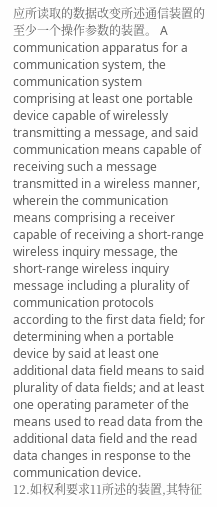应所读取的数据改变所述通信装置的至少一个操作参数的装置。 A communication apparatus for a communication system, the communication system comprising at least one portable device capable of wirelessly transmitting a message, and said communication means capable of receiving such a message transmitted in a wireless manner, wherein the communication means comprising a receiver capable of receiving a short-range wireless inquiry message, the short-range wireless inquiry message including a plurality of communication protocols according to the first data field; for determining when a portable device by said at least one additional data field means to said plurality of data fields; and at least one operating parameter of the means used to read data from the additional data field and the read data changes in response to the communication device.
12.如权利要求11所述的装置,其特征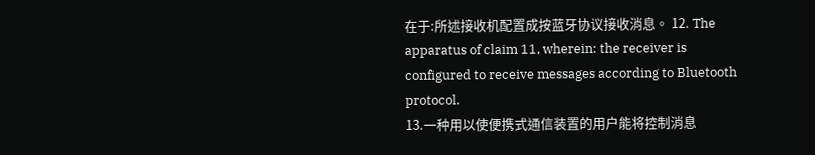在于:所述接收机配置成按蓝牙协议接收消息。 12. The apparatus of claim 11, wherein: the receiver is configured to receive messages according to Bluetooth protocol.
13.一种用以使便携式通信装置的用户能将控制消息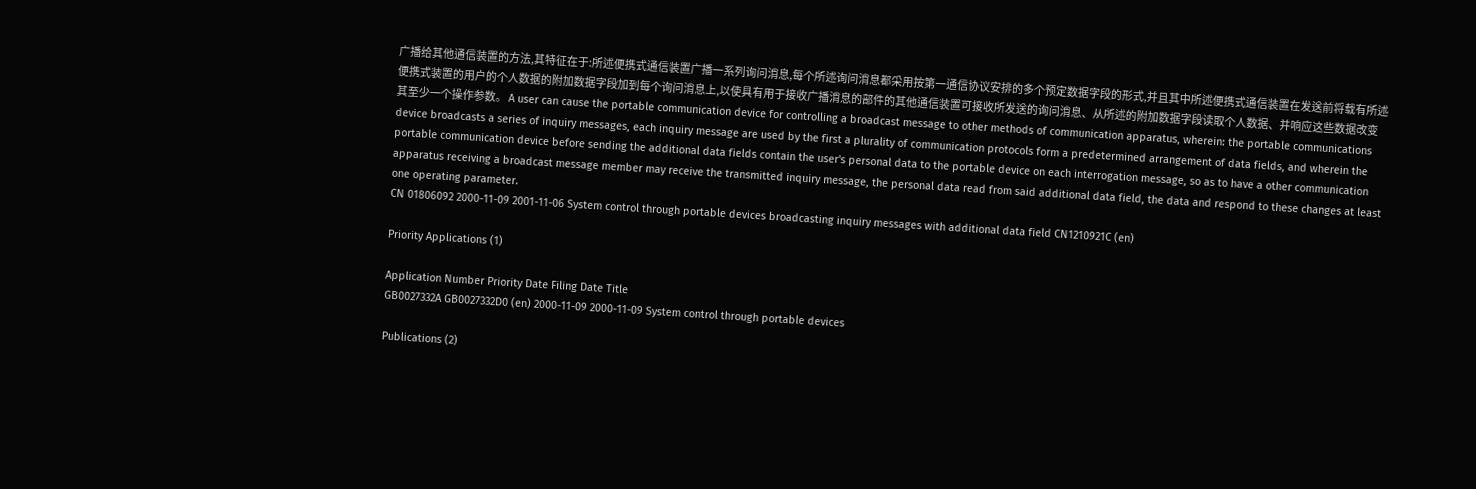广播给其他通信装置的方法,其特征在于:所述便携式通信装置广播一系列询问消息,每个所述询问消息都采用按第一通信协议安排的多个预定数据字段的形式,并且其中所述便携式通信装置在发送前将载有所述便携式装置的用户的个人数据的附加数据字段加到每个询问消息上,以使具有用于接收广播消息的部件的其他通信装置可接收所发送的询问消息、从所述的附加数据字段读取个人数据、并响应这些数据改变其至少一个操作参数。 A user can cause the portable communication device for controlling a broadcast message to other methods of communication apparatus, wherein: the portable communications device broadcasts a series of inquiry messages, each inquiry message are used by the first a plurality of communication protocols form a predetermined arrangement of data fields, and wherein the portable communication device before sending the additional data fields contain the user's personal data to the portable device on each interrogation message, so as to have a other communication apparatus receiving a broadcast message member may receive the transmitted inquiry message, the personal data read from said additional data field, the data and respond to these changes at least one operating parameter.
CN 01806092 2000-11-09 2001-11-06 System control through portable devices broadcasting inquiry messages with additional data field CN1210921C (en)

Priority Applications (1)

Application Number Priority Date Filing Date Title
GB0027332A GB0027332D0 (en) 2000-11-09 2000-11-09 System control through portable devices

Publications (2)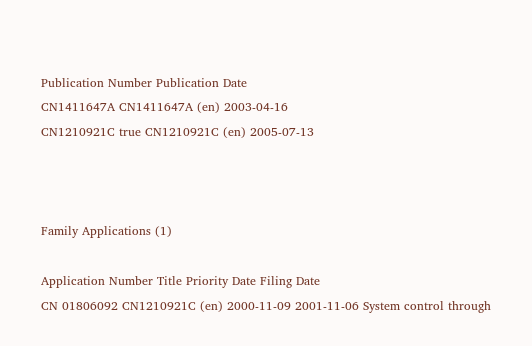Publication Number Publication Date
CN1411647A CN1411647A (en) 2003-04-16
CN1210921C true CN1210921C (en) 2005-07-13



Family Applications (1)

Application Number Title Priority Date Filing Date
CN 01806092 CN1210921C (en) 2000-11-09 2001-11-06 System control through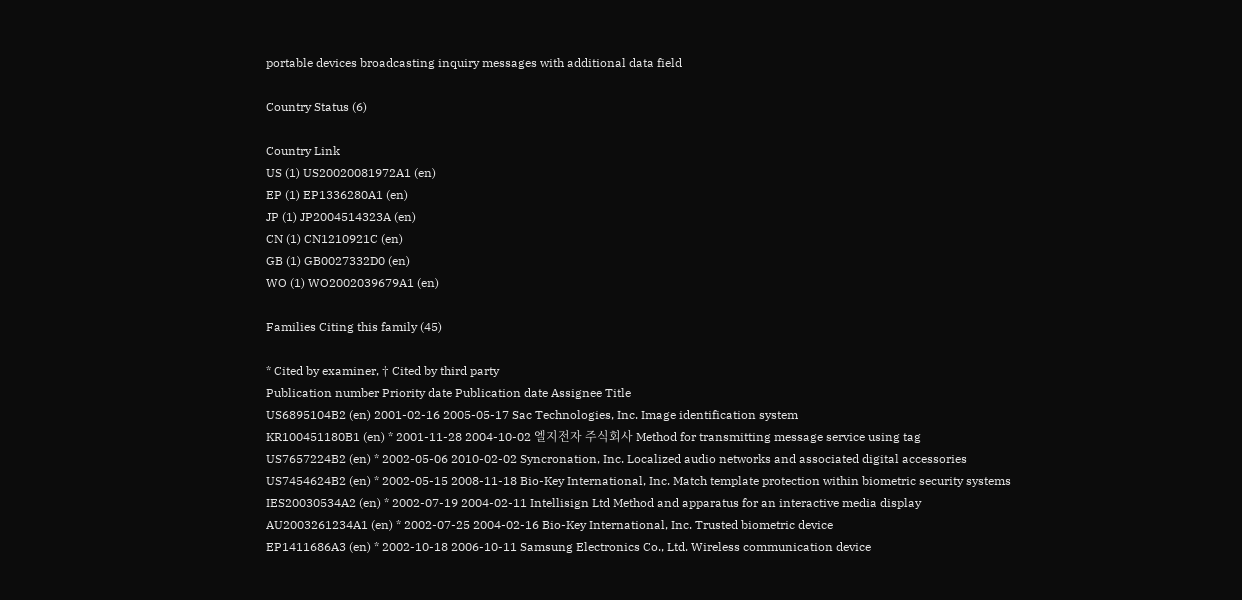portable devices broadcasting inquiry messages with additional data field

Country Status (6)

Country Link
US (1) US20020081972A1 (en)
EP (1) EP1336280A1 (en)
JP (1) JP2004514323A (en)
CN (1) CN1210921C (en)
GB (1) GB0027332D0 (en)
WO (1) WO2002039679A1 (en)

Families Citing this family (45)

* Cited by examiner, † Cited by third party
Publication number Priority date Publication date Assignee Title
US6895104B2 (en) 2001-02-16 2005-05-17 Sac Technologies, Inc. Image identification system
KR100451180B1 (en) * 2001-11-28 2004-10-02 엘지전자 주식회사 Method for transmitting message service using tag
US7657224B2 (en) * 2002-05-06 2010-02-02 Syncronation, Inc. Localized audio networks and associated digital accessories
US7454624B2 (en) * 2002-05-15 2008-11-18 Bio-Key International, Inc. Match template protection within biometric security systems
IES20030534A2 (en) * 2002-07-19 2004-02-11 Intellisign Ltd Method and apparatus for an interactive media display
AU2003261234A1 (en) * 2002-07-25 2004-02-16 Bio-Key International, Inc. Trusted biometric device
EP1411686A3 (en) * 2002-10-18 2006-10-11 Samsung Electronics Co., Ltd. Wireless communication device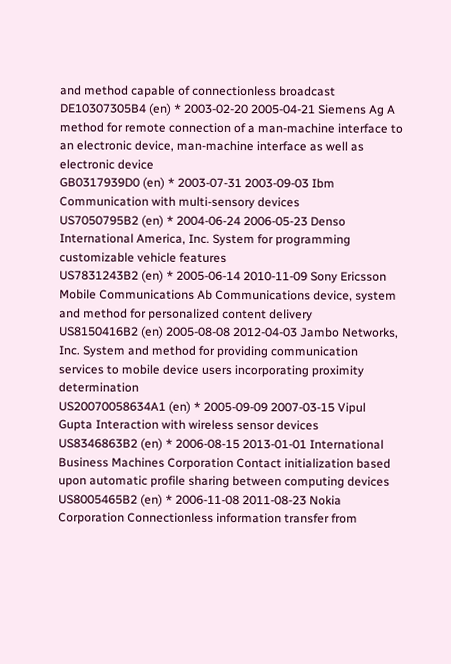and method capable of connectionless broadcast
DE10307305B4 (en) * 2003-02-20 2005-04-21 Siemens Ag A method for remote connection of a man-machine interface to an electronic device, man-machine interface as well as electronic device
GB0317939D0 (en) * 2003-07-31 2003-09-03 Ibm Communication with multi-sensory devices
US7050795B2 (en) * 2004-06-24 2006-05-23 Denso International America, Inc. System for programming customizable vehicle features
US7831243B2 (en) * 2005-06-14 2010-11-09 Sony Ericsson Mobile Communications Ab Communications device, system and method for personalized content delivery
US8150416B2 (en) 2005-08-08 2012-04-03 Jambo Networks, Inc. System and method for providing communication services to mobile device users incorporating proximity determination
US20070058634A1 (en) * 2005-09-09 2007-03-15 Vipul Gupta Interaction with wireless sensor devices
US8346863B2 (en) * 2006-08-15 2013-01-01 International Business Machines Corporation Contact initialization based upon automatic profile sharing between computing devices
US8005465B2 (en) * 2006-11-08 2011-08-23 Nokia Corporation Connectionless information transfer from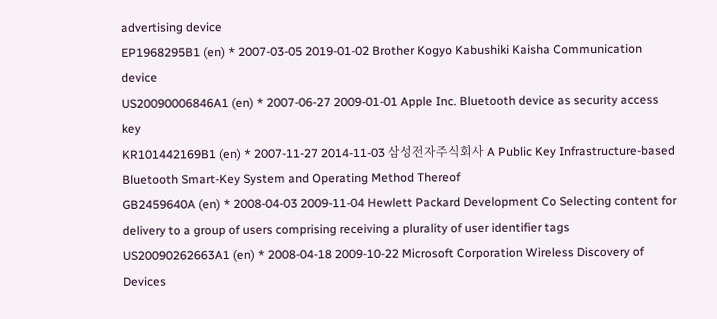advertising device
EP1968295B1 (en) * 2007-03-05 2019-01-02 Brother Kogyo Kabushiki Kaisha Communication device
US20090006846A1 (en) * 2007-06-27 2009-01-01 Apple Inc. Bluetooth device as security access key
KR101442169B1 (en) * 2007-11-27 2014-11-03 삼성전자주식회사 A Public Key Infrastructure-based Bluetooth Smart-Key System and Operating Method Thereof
GB2459640A (en) * 2008-04-03 2009-11-04 Hewlett Packard Development Co Selecting content for delivery to a group of users comprising receiving a plurality of user identifier tags
US20090262663A1 (en) * 2008-04-18 2009-10-22 Microsoft Corporation Wireless Discovery of Devices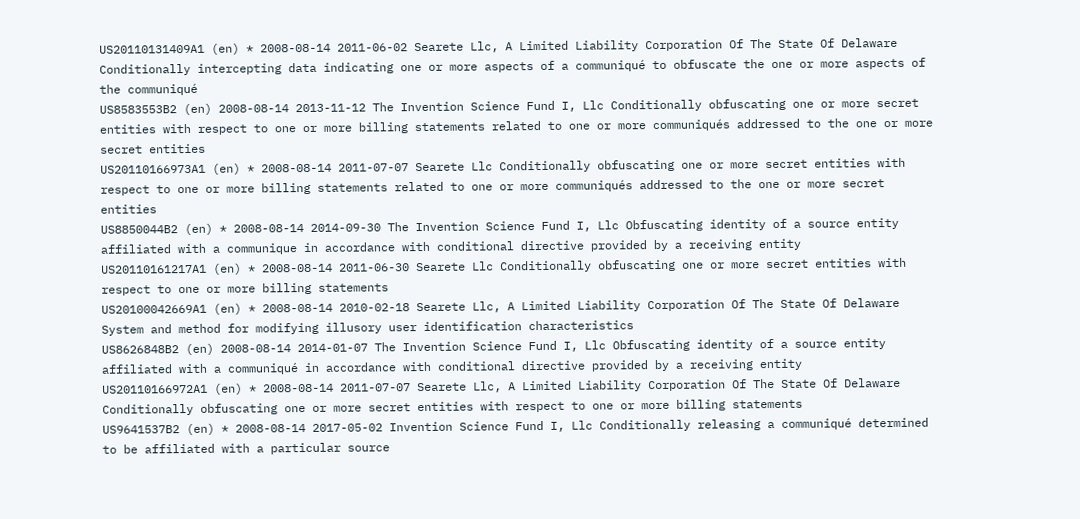US20110131409A1 (en) * 2008-08-14 2011-06-02 Searete Llc, A Limited Liability Corporation Of The State Of Delaware Conditionally intercepting data indicating one or more aspects of a communiqué to obfuscate the one or more aspects of the communiqué
US8583553B2 (en) 2008-08-14 2013-11-12 The Invention Science Fund I, Llc Conditionally obfuscating one or more secret entities with respect to one or more billing statements related to one or more communiqués addressed to the one or more secret entities
US20110166973A1 (en) * 2008-08-14 2011-07-07 Searete Llc Conditionally obfuscating one or more secret entities with respect to one or more billing statements related to one or more communiqués addressed to the one or more secret entities
US8850044B2 (en) * 2008-08-14 2014-09-30 The Invention Science Fund I, Llc Obfuscating identity of a source entity affiliated with a communique in accordance with conditional directive provided by a receiving entity
US20110161217A1 (en) * 2008-08-14 2011-06-30 Searete Llc Conditionally obfuscating one or more secret entities with respect to one or more billing statements
US20100042669A1 (en) * 2008-08-14 2010-02-18 Searete Llc, A Limited Liability Corporation Of The State Of Delaware System and method for modifying illusory user identification characteristics
US8626848B2 (en) 2008-08-14 2014-01-07 The Invention Science Fund I, Llc Obfuscating identity of a source entity affiliated with a communiqué in accordance with conditional directive provided by a receiving entity
US20110166972A1 (en) * 2008-08-14 2011-07-07 Searete Llc, A Limited Liability Corporation Of The State Of Delaware Conditionally obfuscating one or more secret entities with respect to one or more billing statements
US9641537B2 (en) * 2008-08-14 2017-05-02 Invention Science Fund I, Llc Conditionally releasing a communiqué determined to be affiliated with a particular source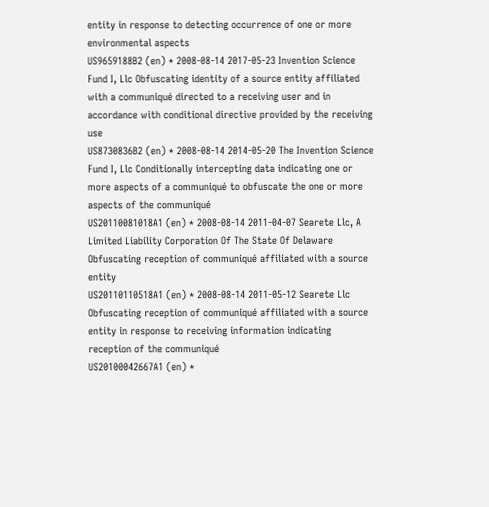entity in response to detecting occurrence of one or more environmental aspects
US9659188B2 (en) * 2008-08-14 2017-05-23 Invention Science Fund I, Llc Obfuscating identity of a source entity affiliated with a communiqué directed to a receiving user and in accordance with conditional directive provided by the receiving use
US8730836B2 (en) * 2008-08-14 2014-05-20 The Invention Science Fund I, Llc Conditionally intercepting data indicating one or more aspects of a communiqué to obfuscate the one or more aspects of the communiqué
US20110081018A1 (en) * 2008-08-14 2011-04-07 Searete Llc, A Limited Liability Corporation Of The State Of Delaware Obfuscating reception of communiqué affiliated with a source entity
US20110110518A1 (en) * 2008-08-14 2011-05-12 Searete Llc Obfuscating reception of communiqué affiliated with a source entity in response to receiving information indicating reception of the communiqué
US20100042667A1 (en) *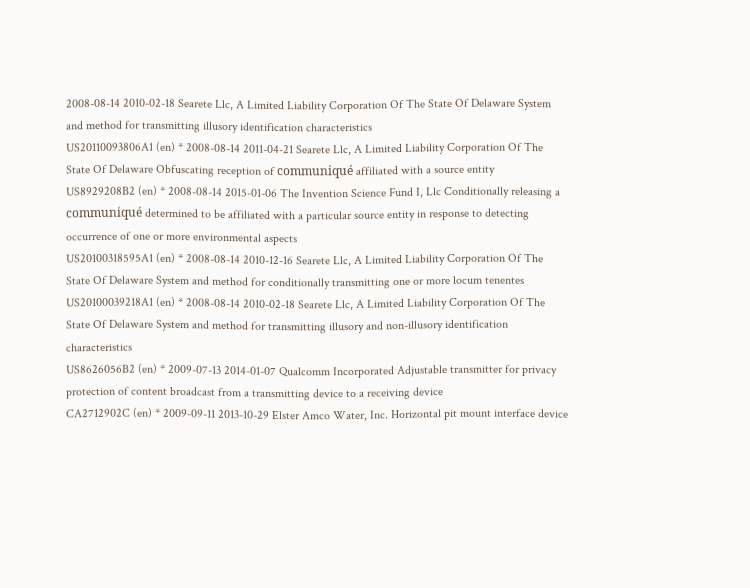2008-08-14 2010-02-18 Searete Llc, A Limited Liability Corporation Of The State Of Delaware System and method for transmitting illusory identification characteristics
US20110093806A1 (en) * 2008-08-14 2011-04-21 Searete Llc, A Limited Liability Corporation Of The State Of Delaware Obfuscating reception of communiqué affiliated with a source entity
US8929208B2 (en) * 2008-08-14 2015-01-06 The Invention Science Fund I, Llc Conditionally releasing a communiqué determined to be affiliated with a particular source entity in response to detecting occurrence of one or more environmental aspects
US20100318595A1 (en) * 2008-08-14 2010-12-16 Searete Llc, A Limited Liability Corporation Of The State Of Delaware System and method for conditionally transmitting one or more locum tenentes
US20100039218A1 (en) * 2008-08-14 2010-02-18 Searete Llc, A Limited Liability Corporation Of The State Of Delaware System and method for transmitting illusory and non-illusory identification characteristics
US8626056B2 (en) * 2009-07-13 2014-01-07 Qualcomm Incorporated Adjustable transmitter for privacy protection of content broadcast from a transmitting device to a receiving device
CA2712902C (en) * 2009-09-11 2013-10-29 Elster Amco Water, Inc. Horizontal pit mount interface device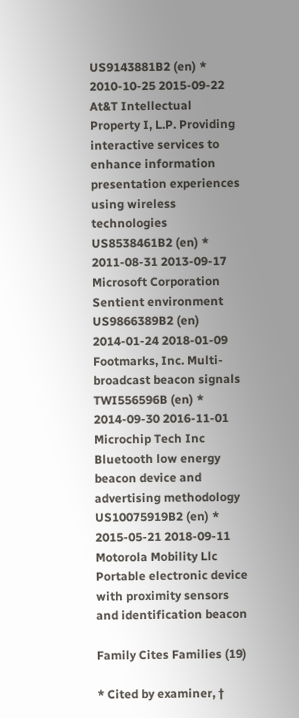US9143881B2 (en) * 2010-10-25 2015-09-22 At&T Intellectual Property I, L.P. Providing interactive services to enhance information presentation experiences using wireless technologies
US8538461B2 (en) * 2011-08-31 2013-09-17 Microsoft Corporation Sentient environment
US9866389B2 (en) 2014-01-24 2018-01-09 Footmarks, Inc. Multi-broadcast beacon signals
TWI556596B (en) * 2014-09-30 2016-11-01 Microchip Tech Inc Bluetooth low energy beacon device and advertising methodology
US10075919B2 (en) * 2015-05-21 2018-09-11 Motorola Mobility Llc Portable electronic device with proximity sensors and identification beacon

Family Cites Families (19)

* Cited by examiner, †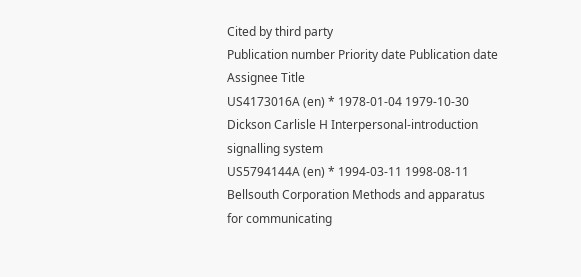Cited by third party
Publication number Priority date Publication date Assignee Title
US4173016A (en) * 1978-01-04 1979-10-30 Dickson Carlisle H Interpersonal-introduction signalling system
US5794144A (en) * 1994-03-11 1998-08-11 Bellsouth Corporation Methods and apparatus for communicating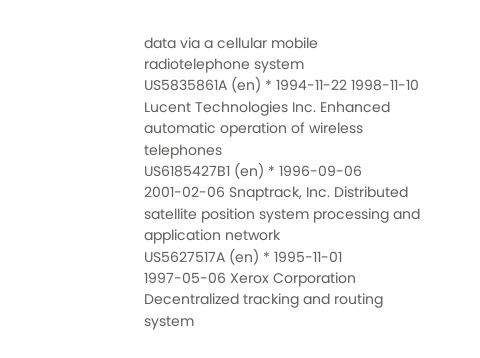data via a cellular mobile radiotelephone system
US5835861A (en) * 1994-11-22 1998-11-10 Lucent Technologies Inc. Enhanced automatic operation of wireless telephones
US6185427B1 (en) * 1996-09-06 2001-02-06 Snaptrack, Inc. Distributed satellite position system processing and application network
US5627517A (en) * 1995-11-01 1997-05-06 Xerox Corporation Decentralized tracking and routing system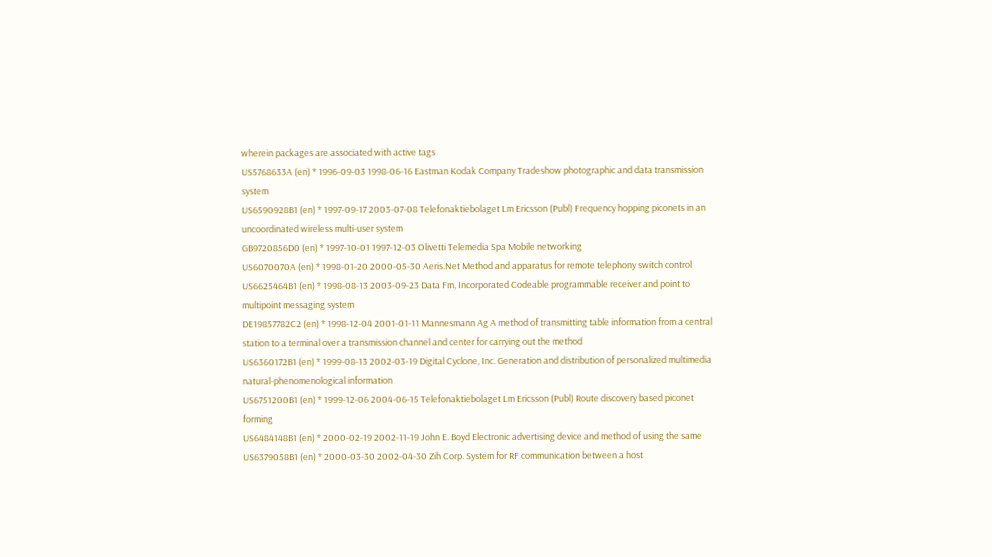wherein packages are associated with active tags
US5768633A (en) * 1996-09-03 1998-06-16 Eastman Kodak Company Tradeshow photographic and data transmission system
US6590928B1 (en) * 1997-09-17 2003-07-08 Telefonaktiebolaget Lm Ericsson (Publ) Frequency hopping piconets in an uncoordinated wireless multi-user system
GB9720856D0 (en) * 1997-10-01 1997-12-03 Olivetti Telemedia Spa Mobile networking
US6070070A (en) * 1998-01-20 2000-05-30 Aeris.Net Method and apparatus for remote telephony switch control
US6625464B1 (en) * 1998-08-13 2003-09-23 Data Fm, Incorporated Codeable programmable receiver and point to multipoint messaging system
DE19857782C2 (en) * 1998-12-04 2001-01-11 Mannesmann Ag A method of transmitting table information from a central station to a terminal over a transmission channel and center for carrying out the method
US6360172B1 (en) * 1999-08-13 2002-03-19 Digital Cyclone, Inc. Generation and distribution of personalized multimedia natural-phenomenological information
US6751200B1 (en) * 1999-12-06 2004-06-15 Telefonaktiebolaget Lm Ericsson (Publ) Route discovery based piconet forming
US6484148B1 (en) * 2000-02-19 2002-11-19 John E. Boyd Electronic advertising device and method of using the same
US6379058B1 (en) * 2000-03-30 2002-04-30 Zih Corp. System for RF communication between a host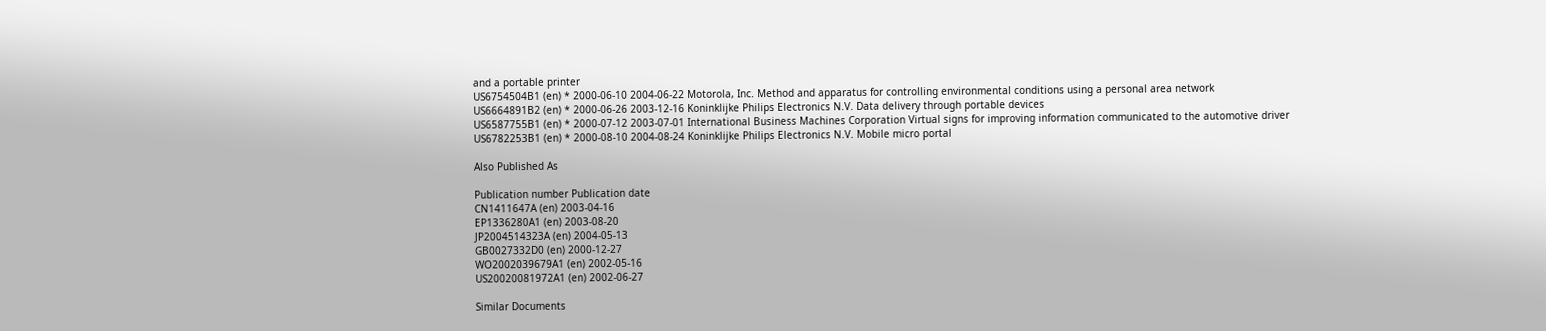and a portable printer
US6754504B1 (en) * 2000-06-10 2004-06-22 Motorola, Inc. Method and apparatus for controlling environmental conditions using a personal area network
US6664891B2 (en) * 2000-06-26 2003-12-16 Koninklijke Philips Electronics N.V. Data delivery through portable devices
US6587755B1 (en) * 2000-07-12 2003-07-01 International Business Machines Corporation Virtual signs for improving information communicated to the automotive driver
US6782253B1 (en) * 2000-08-10 2004-08-24 Koninklijke Philips Electronics N.V. Mobile micro portal

Also Published As

Publication number Publication date
CN1411647A (en) 2003-04-16
EP1336280A1 (en) 2003-08-20
JP2004514323A (en) 2004-05-13
GB0027332D0 (en) 2000-12-27
WO2002039679A1 (en) 2002-05-16
US20020081972A1 (en) 2002-06-27

Similar Documents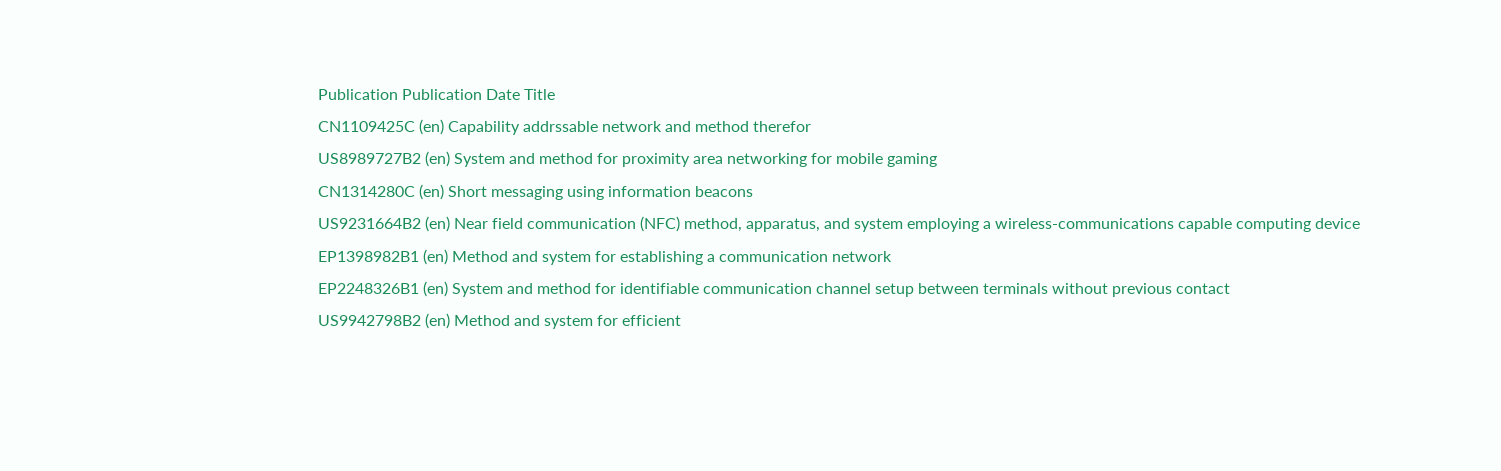Publication Publication Date Title
CN1109425C (en) Capability addrssable network and method therefor
US8989727B2 (en) System and method for proximity area networking for mobile gaming
CN1314280C (en) Short messaging using information beacons
US9231664B2 (en) Near field communication (NFC) method, apparatus, and system employing a wireless-communications capable computing device
EP1398982B1 (en) Method and system for establishing a communication network
EP2248326B1 (en) System and method for identifiable communication channel setup between terminals without previous contact
US9942798B2 (en) Method and system for efficient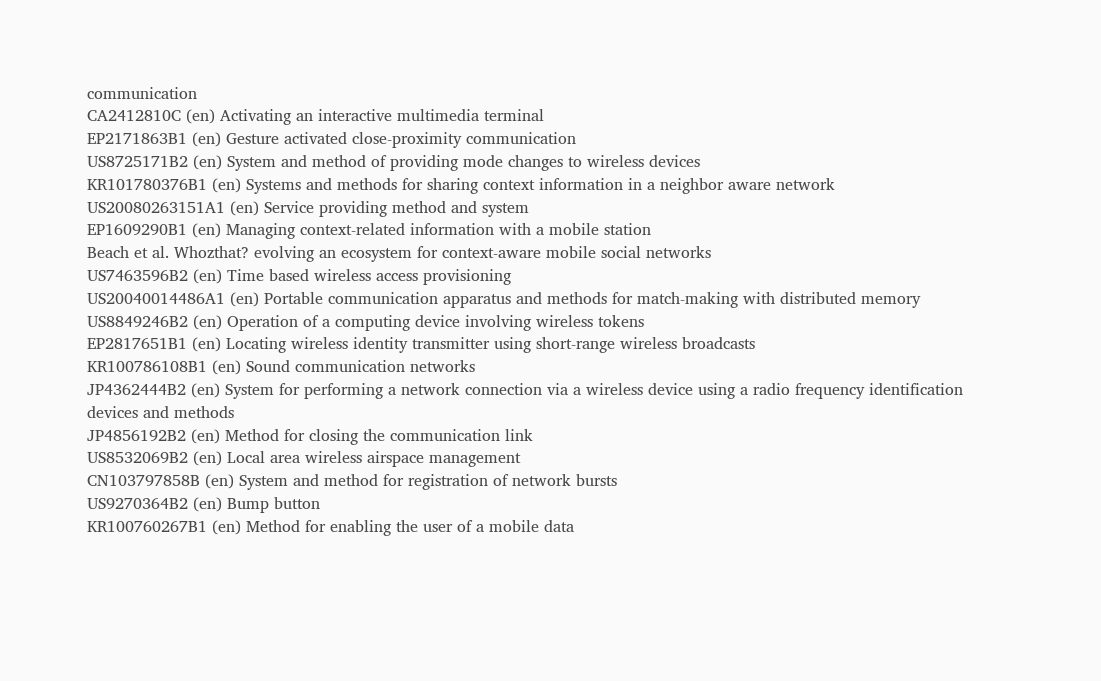communication
CA2412810C (en) Activating an interactive multimedia terminal
EP2171863B1 (en) Gesture activated close-proximity communication
US8725171B2 (en) System and method of providing mode changes to wireless devices
KR101780376B1 (en) Systems and methods for sharing context information in a neighbor aware network
US20080263151A1 (en) Service providing method and system
EP1609290B1 (en) Managing context-related information with a mobile station
Beach et al. Whozthat? evolving an ecosystem for context-aware mobile social networks
US7463596B2 (en) Time based wireless access provisioning
US20040014486A1 (en) Portable communication apparatus and methods for match-making with distributed memory
US8849246B2 (en) Operation of a computing device involving wireless tokens
EP2817651B1 (en) Locating wireless identity transmitter using short-range wireless broadcasts
KR100786108B1 (en) Sound communication networks
JP4362444B2 (en) System for performing a network connection via a wireless device using a radio frequency identification devices and methods
JP4856192B2 (en) Method for closing the communication link
US8532069B2 (en) Local area wireless airspace management
CN103797858B (en) System and method for registration of network bursts
US9270364B2 (en) Bump button
KR100760267B1 (en) Method for enabling the user of a mobile data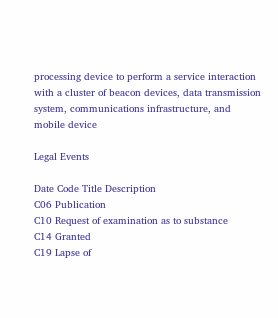processing device to perform a service interaction with a cluster of beacon devices, data transmission system, communications infrastructure, and mobile device

Legal Events

Date Code Title Description
C06 Publication
C10 Request of examination as to substance
C14 Granted
C19 Lapse of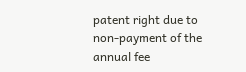patent right due to non-payment of the annual fee